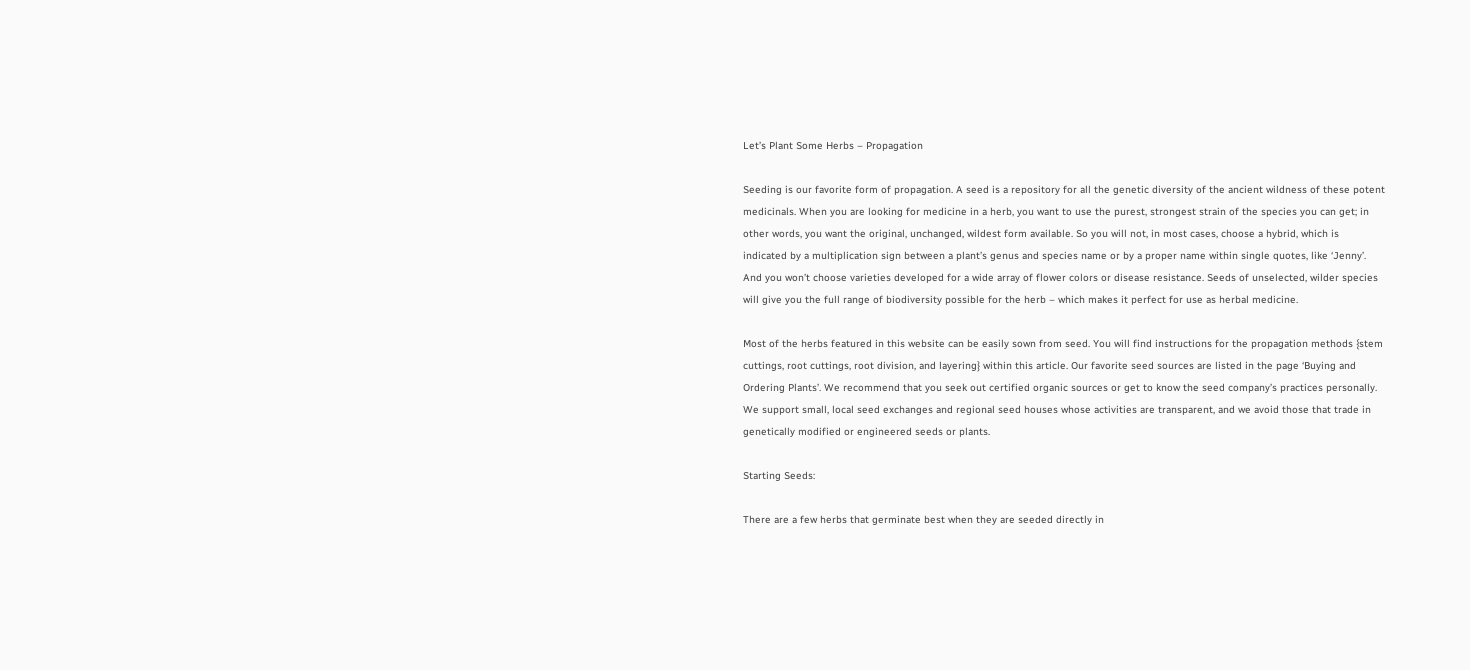Let’s Plant Some Herbs – Propagation

Seeding is our favorite form of propagation. A seed is a repository for all the genetic diversity of the ancient wildness of these potent medicinals. When you are looking for medicine in a herb, you want to use the purest, strongest strain of the species you can get; in other words, you want the original, unchanged, wildest form available. So you will not, in most cases, choose a hybrid, which is indicated by a multiplication sign between a plant’s genus and species name or by a proper name within single quotes, like ‘Jenny’. And you won’t choose varieties developed for a wide array of flower colors or disease resistance. Seeds of unselected, wilder species will give you the full range of biodiversity possible for the herb – which makes it perfect for use as herbal medicine.

Most of the herbs featured in this website can be easily sown from seed. You will find instructions for the propagation methods {stem cuttings, root cuttings, root division, and layering} within this article. Our favorite seed sources are listed in the page ‘Buying and Ordering Plants’. We recommend that you seek out certified organic sources or get to know the seed company’s practices personally. We support small, local seed exchanges and regional seed houses whose activities are transparent, and we avoid those that trade in genetically modified or engineered seeds or plants.

Starting Seeds:

There are a few herbs that germinate best when they are seeded directly in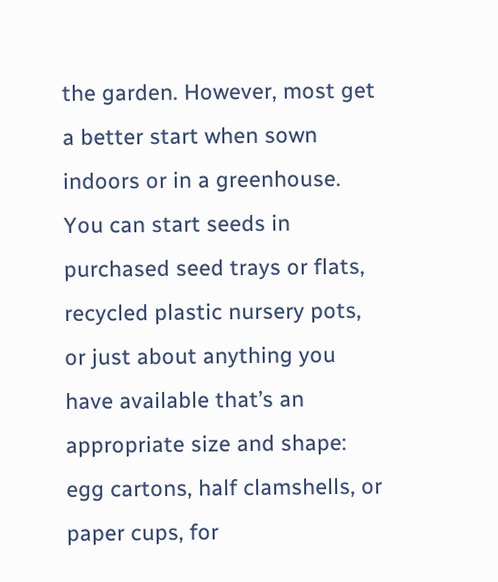the garden. However, most get a better start when sown indoors or in a greenhouse. You can start seeds in purchased seed trays or flats, recycled plastic nursery pots, or just about anything you have available that’s an appropriate size and shape: egg cartons, half clamshells, or paper cups, for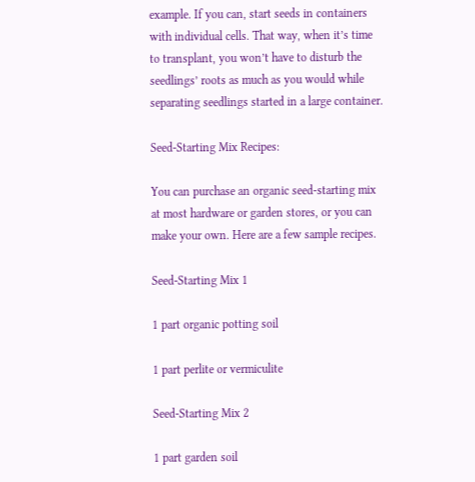example. If you can, start seeds in containers with individual cells. That way, when it’s time to transplant, you won’t have to disturb the seedlings’ roots as much as you would while separating seedlings started in a large container.

Seed-Starting Mix Recipes:

You can purchase an organic seed-starting mix at most hardware or garden stores, or you can make your own. Here are a few sample recipes.

Seed-Starting Mix 1

1 part organic potting soil

1 part perlite or vermiculite

Seed-Starting Mix 2

1 part garden soil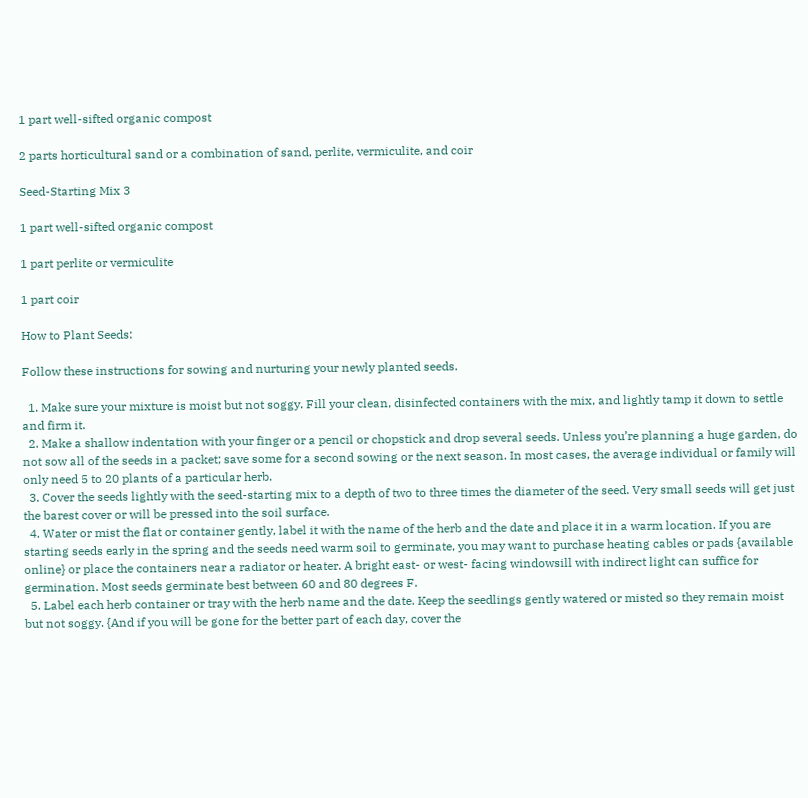1 part well-sifted organic compost

2 parts horticultural sand or a combination of sand, perlite, vermiculite, and coir

Seed-Starting Mix 3

1 part well-sifted organic compost

1 part perlite or vermiculite

1 part coir

How to Plant Seeds:

Follow these instructions for sowing and nurturing your newly planted seeds.

  1. Make sure your mixture is moist but not soggy. Fill your clean, disinfected containers with the mix, and lightly tamp it down to settle and firm it.
  2. Make a shallow indentation with your finger or a pencil or chopstick and drop several seeds. Unless you’re planning a huge garden, do not sow all of the seeds in a packet; save some for a second sowing or the next season. In most cases, the average individual or family will only need 5 to 20 plants of a particular herb.
  3. Cover the seeds lightly with the seed-starting mix to a depth of two to three times the diameter of the seed. Very small seeds will get just the barest cover or will be pressed into the soil surface.
  4. Water or mist the flat or container gently, label it with the name of the herb and the date and place it in a warm location. If you are starting seeds early in the spring and the seeds need warm soil to germinate, you may want to purchase heating cables or pads {available online} or place the containers near a radiator or heater. A bright east- or west- facing windowsill with indirect light can suffice for germination. Most seeds germinate best between 60 and 80 degrees F.
  5. Label each herb container or tray with the herb name and the date. Keep the seedlings gently watered or misted so they remain moist but not soggy. {And if you will be gone for the better part of each day, cover the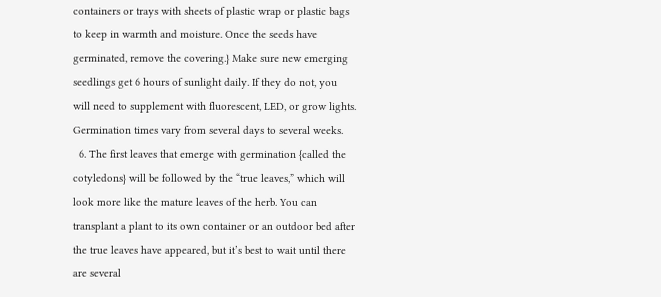containers or trays with sheets of plastic wrap or plastic bags to keep in warmth and moisture. Once the seeds have germinated, remove the covering.} Make sure new emerging seedlings get 6 hours of sunlight daily. If they do not, you will need to supplement with fluorescent, LED, or grow lights. Germination times vary from several days to several weeks.
  6. The first leaves that emerge with germination {called the cotyledons} will be followed by the “true leaves,” which will look more like the mature leaves of the herb. You can transplant a plant to its own container or an outdoor bed after the true leaves have appeared, but it’s best to wait until there are several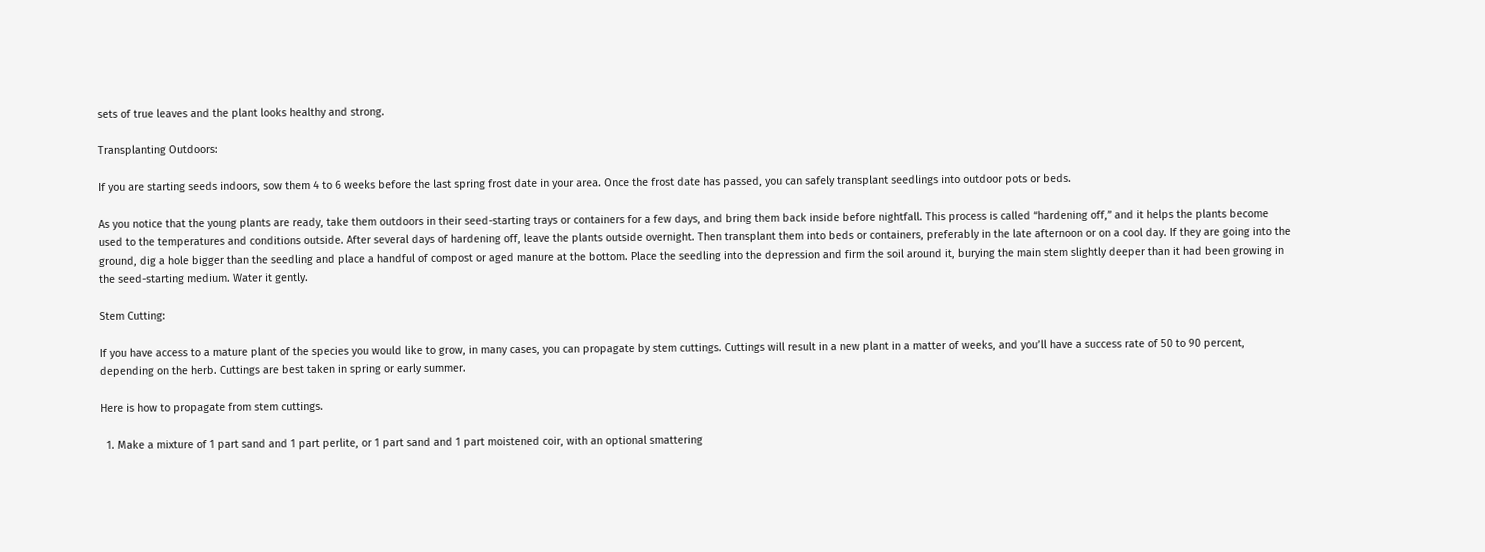sets of true leaves and the plant looks healthy and strong.

Transplanting Outdoors:

If you are starting seeds indoors, sow them 4 to 6 weeks before the last spring frost date in your area. Once the frost date has passed, you can safely transplant seedlings into outdoor pots or beds.

As you notice that the young plants are ready, take them outdoors in their seed-starting trays or containers for a few days, and bring them back inside before nightfall. This process is called “hardening off,” and it helps the plants become used to the temperatures and conditions outside. After several days of hardening off, leave the plants outside overnight. Then transplant them into beds or containers, preferably in the late afternoon or on a cool day. If they are going into the ground, dig a hole bigger than the seedling and place a handful of compost or aged manure at the bottom. Place the seedling into the depression and firm the soil around it, burying the main stem slightly deeper than it had been growing in the seed-starting medium. Water it gently.

Stem Cutting:

If you have access to a mature plant of the species you would like to grow, in many cases, you can propagate by stem cuttings. Cuttings will result in a new plant in a matter of weeks, and you’ll have a success rate of 50 to 90 percent, depending on the herb. Cuttings are best taken in spring or early summer.

Here is how to propagate from stem cuttings.

  1. Make a mixture of 1 part sand and 1 part perlite, or 1 part sand and 1 part moistened coir, with an optional smattering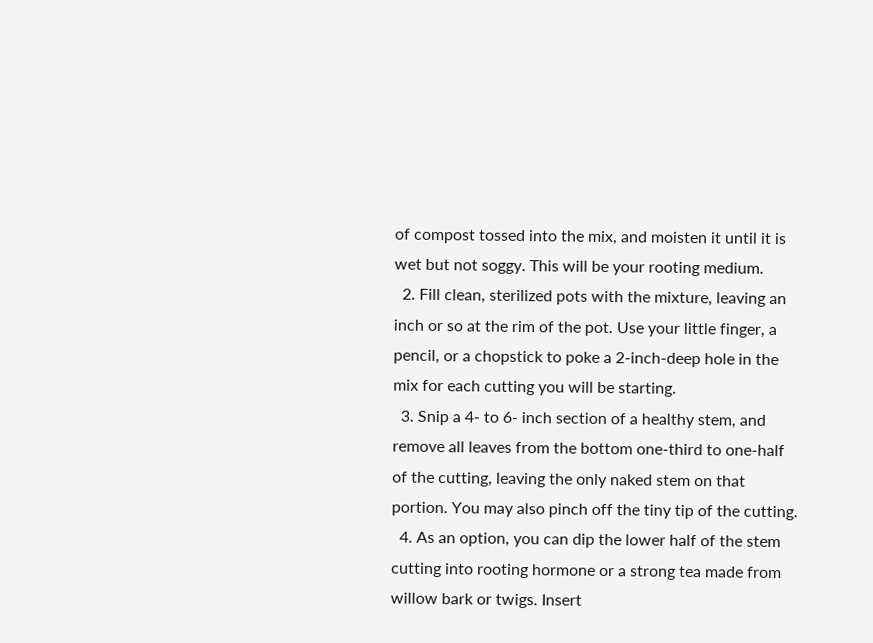of compost tossed into the mix, and moisten it until it is wet but not soggy. This will be your rooting medium.
  2. Fill clean, sterilized pots with the mixture, leaving an inch or so at the rim of the pot. Use your little finger, a pencil, or a chopstick to poke a 2-inch-deep hole in the mix for each cutting you will be starting.
  3. Snip a 4- to 6- inch section of a healthy stem, and remove all leaves from the bottom one-third to one-half of the cutting, leaving the only naked stem on that portion. You may also pinch off the tiny tip of the cutting.
  4. As an option, you can dip the lower half of the stem cutting into rooting hormone or a strong tea made from willow bark or twigs. Insert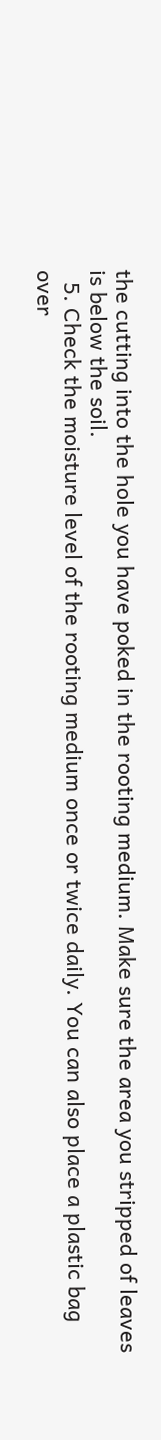the cutting into the hole you have poked in the rooting medium. Make sure the area you stripped of leaves is below the soil.
  5. Check the moisture level of the rooting medium once or twice daily. You can also place a plastic bag over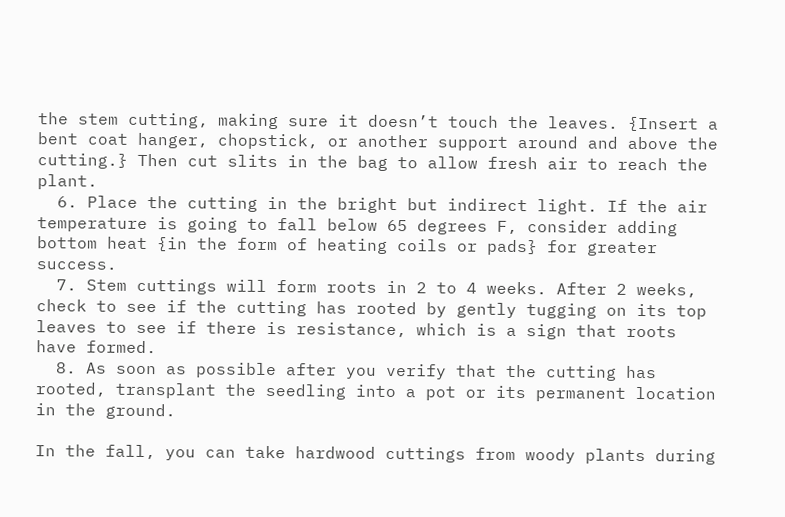the stem cutting, making sure it doesn’t touch the leaves. {Insert a bent coat hanger, chopstick, or another support around and above the cutting.} Then cut slits in the bag to allow fresh air to reach the plant.
  6. Place the cutting in the bright but indirect light. If the air temperature is going to fall below 65 degrees F, consider adding bottom heat {in the form of heating coils or pads} for greater success.
  7. Stem cuttings will form roots in 2 to 4 weeks. After 2 weeks, check to see if the cutting has rooted by gently tugging on its top leaves to see if there is resistance, which is a sign that roots have formed.
  8. As soon as possible after you verify that the cutting has rooted, transplant the seedling into a pot or its permanent location in the ground.

In the fall, you can take hardwood cuttings from woody plants during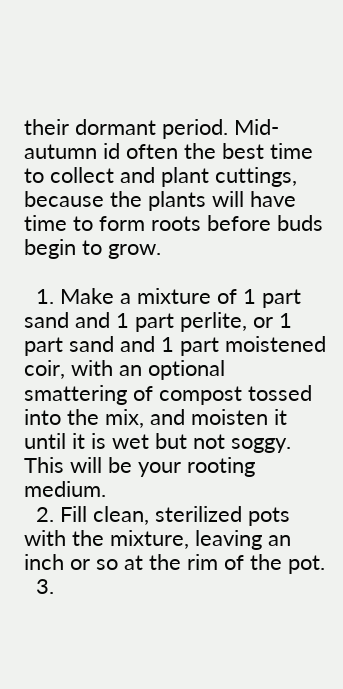their dormant period. Mid-autumn id often the best time to collect and plant cuttings, because the plants will have time to form roots before buds begin to grow.

  1. Make a mixture of 1 part sand and 1 part perlite, or 1 part sand and 1 part moistened coir, with an optional smattering of compost tossed into the mix, and moisten it until it is wet but not soggy. This will be your rooting medium.
  2. Fill clean, sterilized pots with the mixture, leaving an inch or so at the rim of the pot.
  3.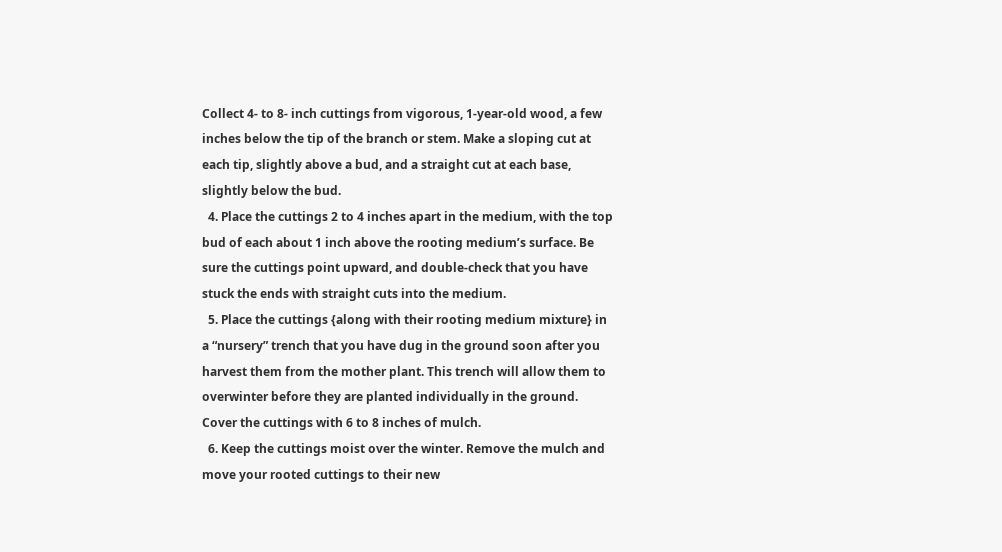Collect 4- to 8- inch cuttings from vigorous, 1-year-old wood, a few inches below the tip of the branch or stem. Make a sloping cut at each tip, slightly above a bud, and a straight cut at each base, slightly below the bud.
  4. Place the cuttings 2 to 4 inches apart in the medium, with the top bud of each about 1 inch above the rooting medium’s surface. Be sure the cuttings point upward, and double-check that you have stuck the ends with straight cuts into the medium.
  5. Place the cuttings {along with their rooting medium mixture} in a “nursery” trench that you have dug in the ground soon after you harvest them from the mother plant. This trench will allow them to overwinter before they are planted individually in the ground. Cover the cuttings with 6 to 8 inches of mulch.
  6. Keep the cuttings moist over the winter. Remove the mulch and move your rooted cuttings to their new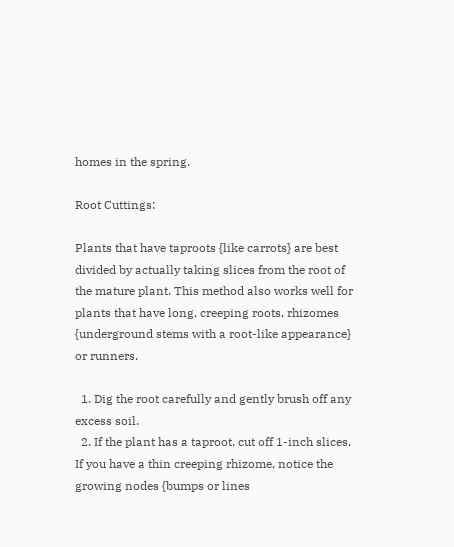homes in the spring.

Root Cuttings:

Plants that have taproots {like carrots} are best divided by actually taking slices from the root of the mature plant. This method also works well for plants that have long, creeping roots, rhizomes {underground stems with a root-like appearance} or runners.

  1. Dig the root carefully and gently brush off any excess soil.
  2. If the plant has a taproot, cut off 1-inch slices. If you have a thin creeping rhizome, notice the growing nodes {bumps or lines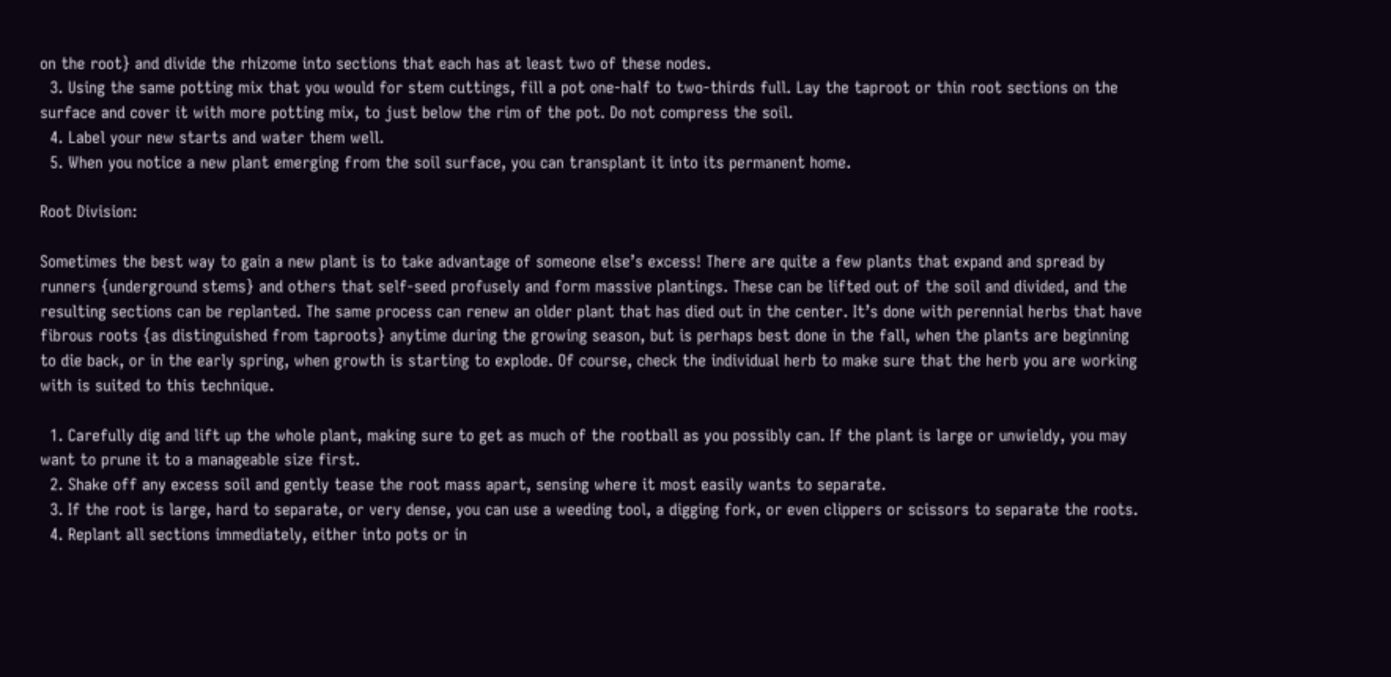on the root} and divide the rhizome into sections that each has at least two of these nodes.
  3. Using the same potting mix that you would for stem cuttings, fill a pot one-half to two-thirds full. Lay the taproot or thin root sections on the surface and cover it with more potting mix, to just below the rim of the pot. Do not compress the soil.
  4. Label your new starts and water them well.
  5. When you notice a new plant emerging from the soil surface, you can transplant it into its permanent home.

Root Division:

Sometimes the best way to gain a new plant is to take advantage of someone else’s excess! There are quite a few plants that expand and spread by runners {underground stems} and others that self-seed profusely and form massive plantings. These can be lifted out of the soil and divided, and the resulting sections can be replanted. The same process can renew an older plant that has died out in the center. It’s done with perennial herbs that have fibrous roots {as distinguished from taproots} anytime during the growing season, but is perhaps best done in the fall, when the plants are beginning to die back, or in the early spring, when growth is starting to explode. Of course, check the individual herb to make sure that the herb you are working with is suited to this technique.

  1. Carefully dig and lift up the whole plant, making sure to get as much of the rootball as you possibly can. If the plant is large or unwieldy, you may want to prune it to a manageable size first.
  2. Shake off any excess soil and gently tease the root mass apart, sensing where it most easily wants to separate.
  3. If the root is large, hard to separate, or very dense, you can use a weeding tool, a digging fork, or even clippers or scissors to separate the roots.
  4. Replant all sections immediately, either into pots or in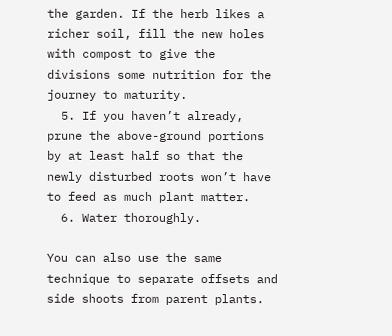the garden. If the herb likes a richer soil, fill the new holes with compost to give the divisions some nutrition for the journey to maturity.
  5. If you haven’t already, prune the above-ground portions by at least half so that the newly disturbed roots won’t have to feed as much plant matter.
  6. Water thoroughly.

You can also use the same technique to separate offsets and side shoots from parent plants.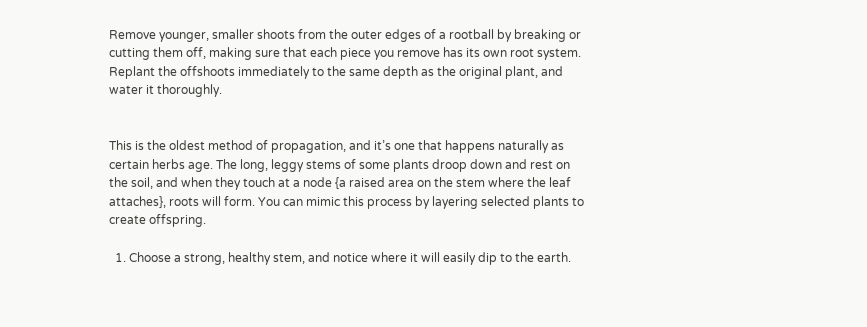Remove younger, smaller shoots from the outer edges of a rootball by breaking or cutting them off, making sure that each piece you remove has its own root system. Replant the offshoots immediately to the same depth as the original plant, and water it thoroughly.


This is the oldest method of propagation, and it’s one that happens naturally as certain herbs age. The long, leggy stems of some plants droop down and rest on the soil, and when they touch at a node {a raised area on the stem where the leaf attaches}, roots will form. You can mimic this process by layering selected plants to create offspring.

  1. Choose a strong, healthy stem, and notice where it will easily dip to the earth.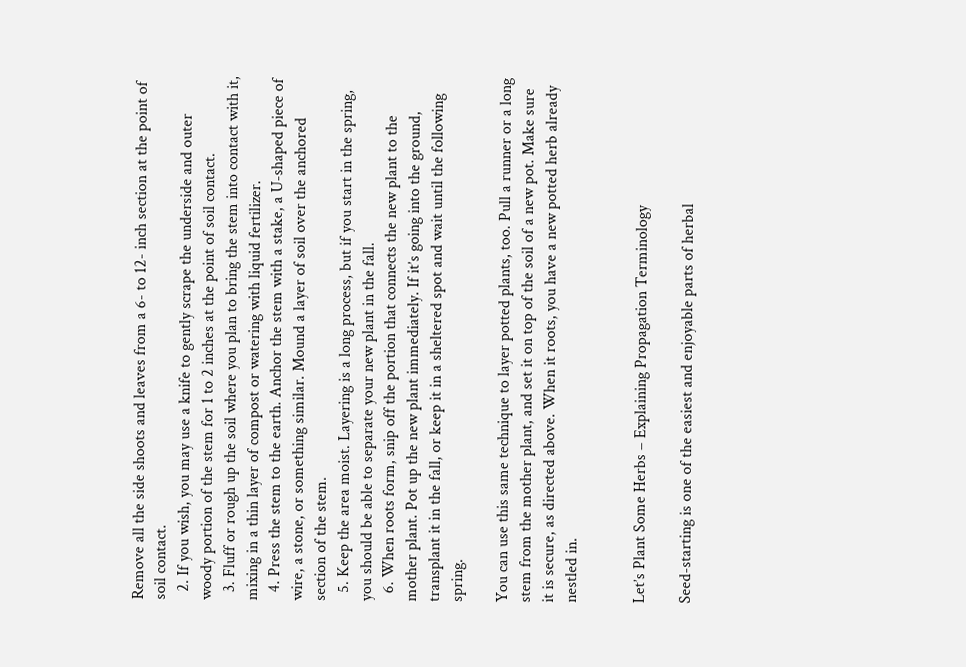Remove all the side shoots and leaves from a 6- to 12- inch section at the point of soil contact.
  2. If you wish, you may use a knife to gently scrape the underside and outer woody portion of the stem for 1 to 2 inches at the point of soil contact.
  3. Fluff or rough up the soil where you plan to bring the stem into contact with it, mixing in a thin layer of compost or watering with liquid fertilizer.
  4. Press the stem to the earth. Anchor the stem with a stake, a U-shaped piece of wire, a stone, or something similar. Mound a layer of soil over the anchored section of the stem.
  5. Keep the area moist. Layering is a long process, but if you start in the spring, you should be able to separate your new plant in the fall.
  6. When roots form, snip off the portion that connects the new plant to the mother plant. Pot up the new plant immediately. If it’s going into the ground, transplant it in the fall, or keep it in a sheltered spot and wait until the following spring.

You can use this same technique to layer potted plants, too. Pull a runner or a long stem from the mother plant, and set it on top of the soil of a new pot. Make sure it is secure, as directed above. When it roots, you have a new potted herb already nestled in.


Let’s Plant Some Herbs – Explaining Propagation Terminology

Seed-starting is one of the easiest and enjoyable parts of herbal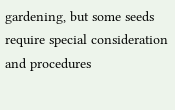gardening, but some seeds require special consideration and procedures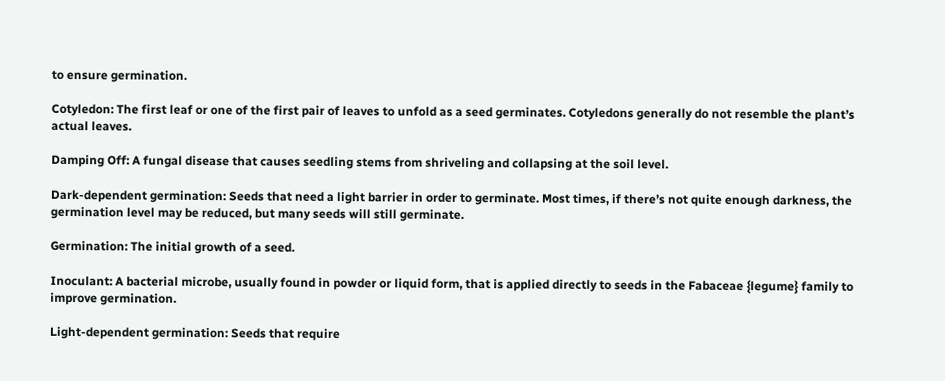to ensure germination.

Cotyledon: The first leaf or one of the first pair of leaves to unfold as a seed germinates. Cotyledons generally do not resemble the plant’s actual leaves.

Damping Off: A fungal disease that causes seedling stems from shriveling and collapsing at the soil level.

Dark-dependent germination: Seeds that need a light barrier in order to germinate. Most times, if there’s not quite enough darkness, the germination level may be reduced, but many seeds will still germinate.

Germination: The initial growth of a seed.

Inoculant: A bacterial microbe, usually found in powder or liquid form, that is applied directly to seeds in the Fabaceae {legume} family to improve germination.

Light-dependent germination: Seeds that require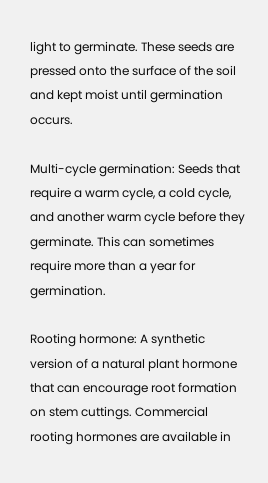light to germinate. These seeds are pressed onto the surface of the soil and kept moist until germination occurs.

Multi-cycle germination: Seeds that require a warm cycle, a cold cycle, and another warm cycle before they germinate. This can sometimes require more than a year for germination.

Rooting hormone: A synthetic version of a natural plant hormone that can encourage root formation on stem cuttings. Commercial rooting hormones are available in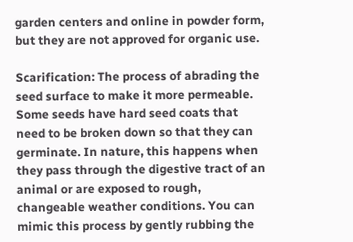garden centers and online in powder form, but they are not approved for organic use.

Scarification: The process of abrading the seed surface to make it more permeable. Some seeds have hard seed coats that need to be broken down so that they can germinate. In nature, this happens when they pass through the digestive tract of an animal or are exposed to rough, changeable weather conditions. You can mimic this process by gently rubbing the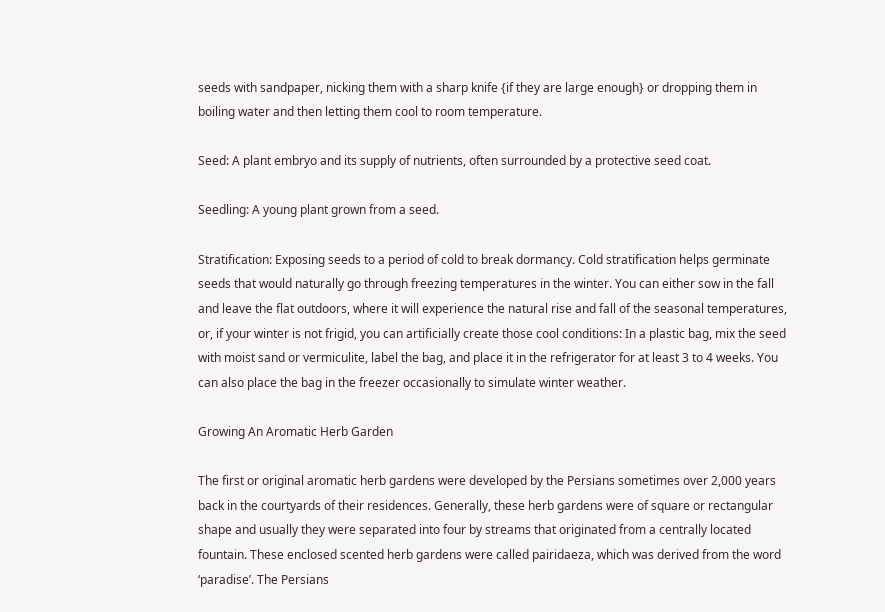seeds with sandpaper, nicking them with a sharp knife {if they are large enough} or dropping them in boiling water and then letting them cool to room temperature.

Seed: A plant embryo and its supply of nutrients, often surrounded by a protective seed coat.

Seedling: A young plant grown from a seed.

Stratification: Exposing seeds to a period of cold to break dormancy. Cold stratification helps germinate seeds that would naturally go through freezing temperatures in the winter. You can either sow in the fall and leave the flat outdoors, where it will experience the natural rise and fall of the seasonal temperatures, or, if your winter is not frigid, you can artificially create those cool conditions: In a plastic bag, mix the seed with moist sand or vermiculite, label the bag, and place it in the refrigerator for at least 3 to 4 weeks. You can also place the bag in the freezer occasionally to simulate winter weather.

Growing An Aromatic Herb Garden

The first or original aromatic herb gardens were developed by the Persians sometimes over 2,000 years back in the courtyards of their residences. Generally, these herb gardens were of square or rectangular shape and usually they were separated into four by streams that originated from a centrally located fountain. These enclosed scented herb gardens were called pairidaeza, which was derived from the word ‘paradise’. The Persians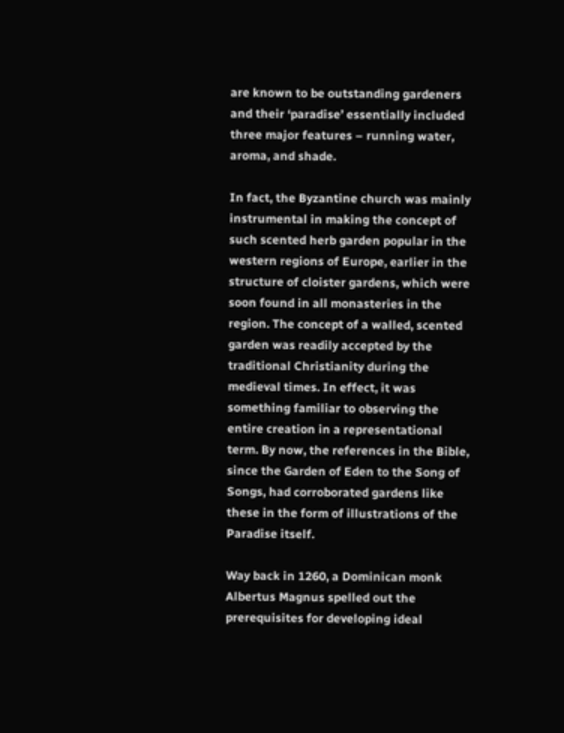are known to be outstanding gardeners and their ‘paradise’ essentially included three major features – running water, aroma, and shade.

In fact, the Byzantine church was mainly instrumental in making the concept of such scented herb garden popular in the western regions of Europe, earlier in the structure of cloister gardens, which were soon found in all monasteries in the region. The concept of a walled, scented garden was readily accepted by the traditional Christianity during the medieval times. In effect, it was something familiar to observing the entire creation in a representational term. By now, the references in the Bible, since the Garden of Eden to the Song of Songs, had corroborated gardens like these in the form of illustrations of the Paradise itself.

Way back in 1260, a Dominican monk Albertus Magnus spelled out the prerequisites for developing ideal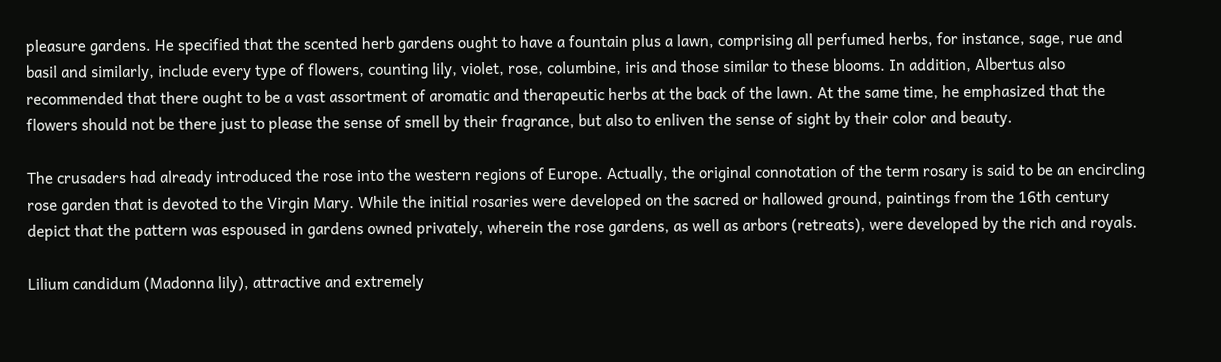pleasure gardens. He specified that the scented herb gardens ought to have a fountain plus a lawn, comprising all perfumed herbs, for instance, sage, rue and basil and similarly, include every type of flowers, counting lily, violet, rose, columbine, iris and those similar to these blooms. In addition, Albertus also recommended that there ought to be a vast assortment of aromatic and therapeutic herbs at the back of the lawn. At the same time, he emphasized that the flowers should not be there just to please the sense of smell by their fragrance, but also to enliven the sense of sight by their color and beauty.

The crusaders had already introduced the rose into the western regions of Europe. Actually, the original connotation of the term rosary is said to be an encircling rose garden that is devoted to the Virgin Mary. While the initial rosaries were developed on the sacred or hallowed ground, paintings from the 16th century depict that the pattern was espoused in gardens owned privately, wherein the rose gardens, as well as arbors (retreats), were developed by the rich and royals.

Lilium candidum (Madonna lily), attractive and extremely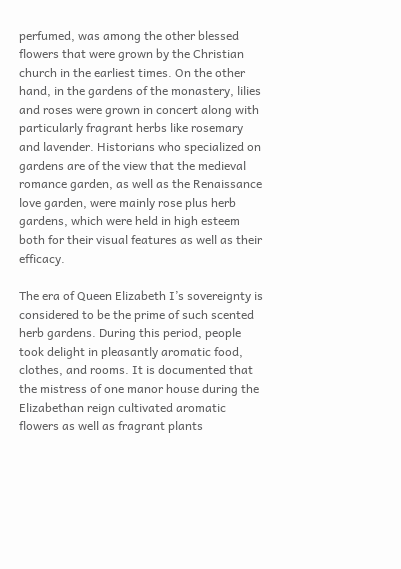perfumed, was among the other blessed flowers that were grown by the Christian church in the earliest times. On the other hand, in the gardens of the monastery, lilies and roses were grown in concert along with particularly fragrant herbs like rosemary and lavender. Historians who specialized on gardens are of the view that the medieval romance garden, as well as the Renaissance love garden, were mainly rose plus herb gardens, which were held in high esteem both for their visual features as well as their efficacy.

The era of Queen Elizabeth I’s sovereignty is considered to be the prime of such scented herb gardens. During this period, people took delight in pleasantly aromatic food, clothes, and rooms. It is documented that the mistress of one manor house during the Elizabethan reign cultivated aromatic flowers as well as fragrant plants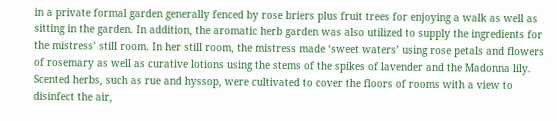in a private formal garden generally fenced by rose briers plus fruit trees for enjoying a walk as well as sitting in the garden. In addition, the aromatic herb garden was also utilized to supply the ingredients for the mistress’ still room. In her still room, the mistress made ‘sweet waters’ using rose petals and flowers of rosemary as well as curative lotions using the stems of the spikes of lavender and the Madonna lily. Scented herbs, such as rue and hyssop, were cultivated to cover the floors of rooms with a view to disinfect the air,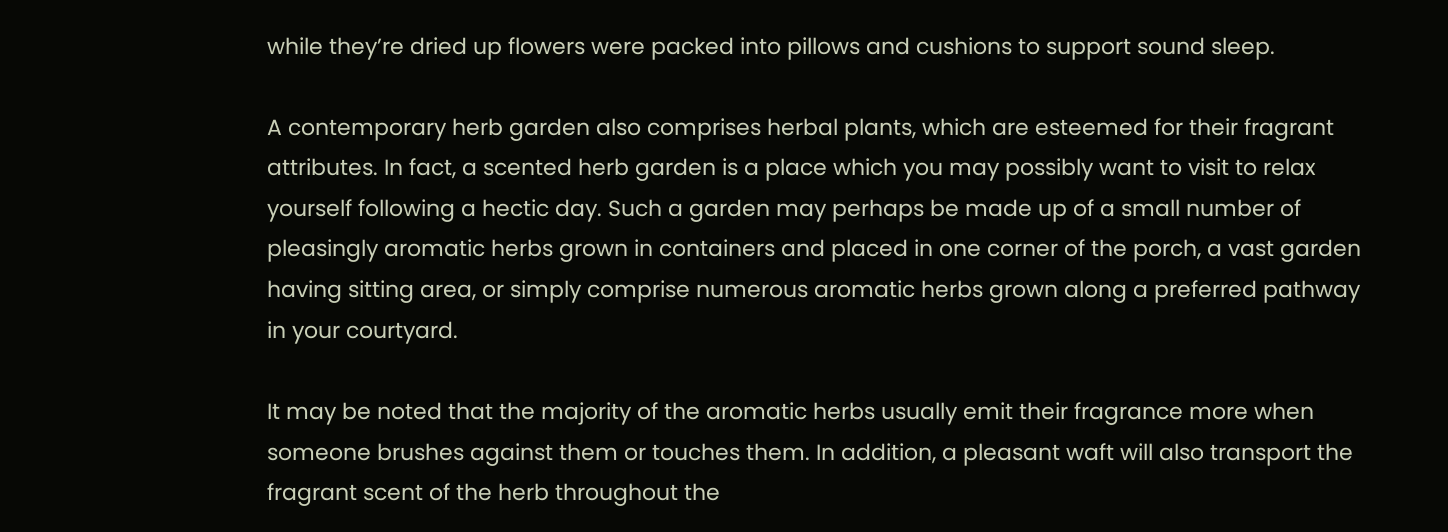while they’re dried up flowers were packed into pillows and cushions to support sound sleep.

A contemporary herb garden also comprises herbal plants, which are esteemed for their fragrant attributes. In fact, a scented herb garden is a place which you may possibly want to visit to relax yourself following a hectic day. Such a garden may perhaps be made up of a small number of pleasingly aromatic herbs grown in containers and placed in one corner of the porch, a vast garden having sitting area, or simply comprise numerous aromatic herbs grown along a preferred pathway in your courtyard.

It may be noted that the majority of the aromatic herbs usually emit their fragrance more when someone brushes against them or touches them. In addition, a pleasant waft will also transport the fragrant scent of the herb throughout the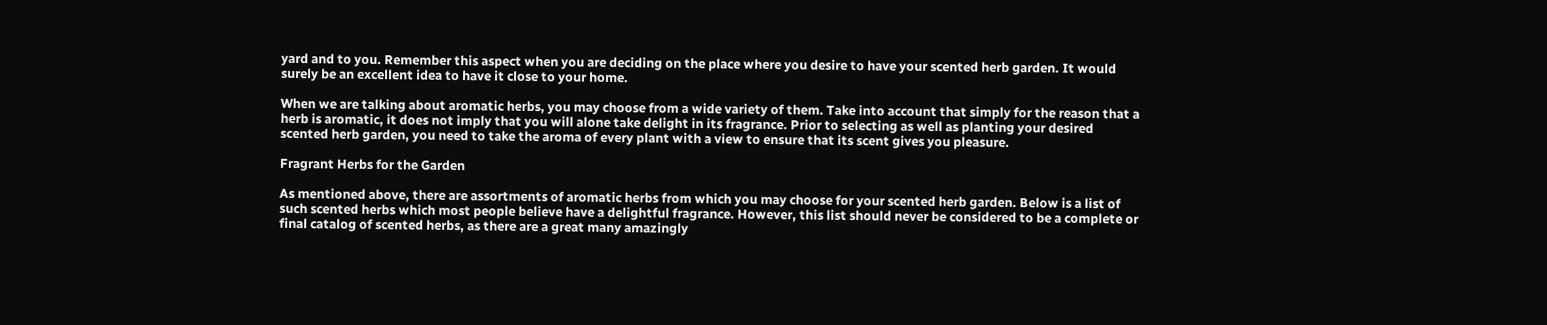yard and to you. Remember this aspect when you are deciding on the place where you desire to have your scented herb garden. It would surely be an excellent idea to have it close to your home.

When we are talking about aromatic herbs, you may choose from a wide variety of them. Take into account that simply for the reason that a herb is aromatic, it does not imply that you will alone take delight in its fragrance. Prior to selecting as well as planting your desired scented herb garden, you need to take the aroma of every plant with a view to ensure that its scent gives you pleasure.

Fragrant Herbs for the Garden

As mentioned above, there are assortments of aromatic herbs from which you may choose for your scented herb garden. Below is a list of such scented herbs which most people believe have a delightful fragrance. However, this list should never be considered to be a complete or final catalog of scented herbs, as there are a great many amazingly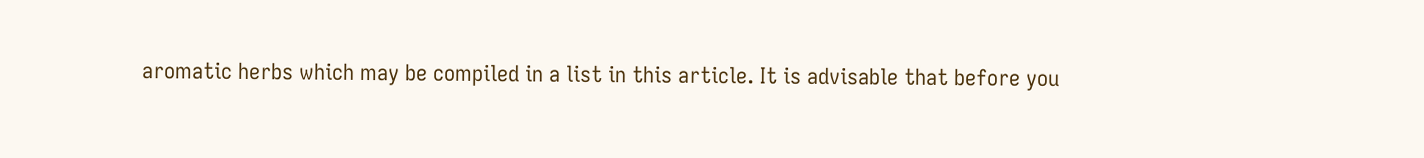aromatic herbs which may be compiled in a list in this article. It is advisable that before you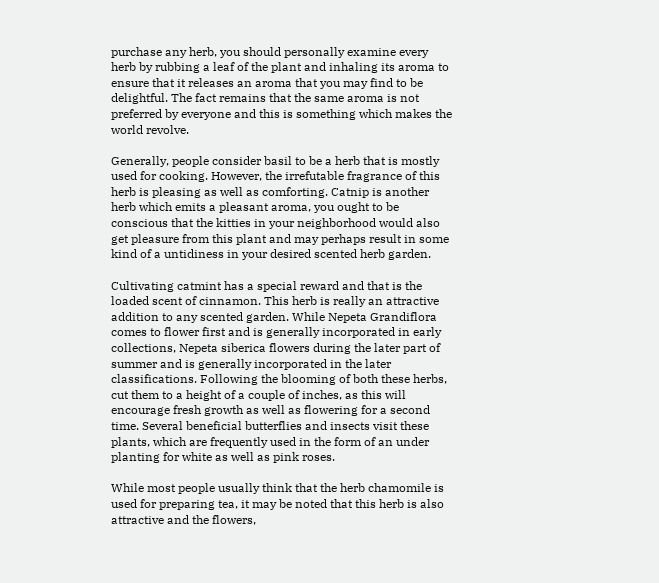purchase any herb, you should personally examine every herb by rubbing a leaf of the plant and inhaling its aroma to ensure that it releases an aroma that you may find to be delightful. The fact remains that the same aroma is not preferred by everyone and this is something which makes the world revolve.

Generally, people consider basil to be a herb that is mostly used for cooking. However, the irrefutable fragrance of this herb is pleasing as well as comforting. Catnip is another herb which emits a pleasant aroma, you ought to be conscious that the kitties in your neighborhood would also get pleasure from this plant and may perhaps result in some kind of a untidiness in your desired scented herb garden.

Cultivating catmint has a special reward and that is the loaded scent of cinnamon. This herb is really an attractive addition to any scented garden. While Nepeta Grandiflora comes to flower first and is generally incorporated in early collections, Nepeta siberica flowers during the later part of summer and is generally incorporated in the later classifications. Following the blooming of both these herbs, cut them to a height of a couple of inches, as this will encourage fresh growth as well as flowering for a second time. Several beneficial butterflies and insects visit these plants, which are frequently used in the form of an under planting for white as well as pink roses.

While most people usually think that the herb chamomile is used for preparing tea, it may be noted that this herb is also attractive and the flowers,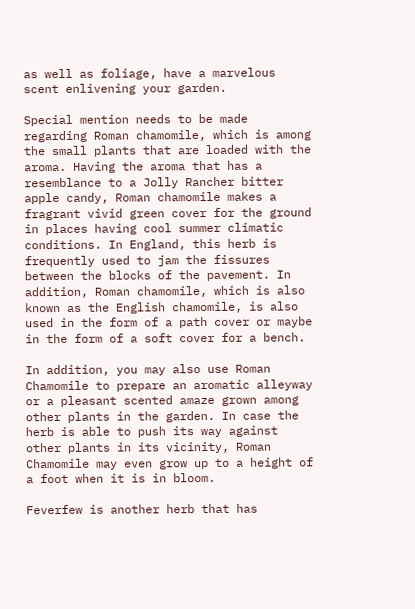as well as foliage, have a marvelous scent enlivening your garden.

Special mention needs to be made regarding Roman chamomile, which is among the small plants that are loaded with the aroma. Having the aroma that has a resemblance to a Jolly Rancher bitter apple candy, Roman chamomile makes a fragrant vivid green cover for the ground in places having cool summer climatic conditions. In England, this herb is frequently used to jam the fissures between the blocks of the pavement. In addition, Roman chamomile, which is also known as the English chamomile, is also used in the form of a path cover or maybe in the form of a soft cover for a bench.

In addition, you may also use Roman Chamomile to prepare an aromatic alleyway or a pleasant scented amaze grown among other plants in the garden. In case the herb is able to push its way against other plants in its vicinity, Roman Chamomile may even grow up to a height of a foot when it is in bloom.

Feverfew is another herb that has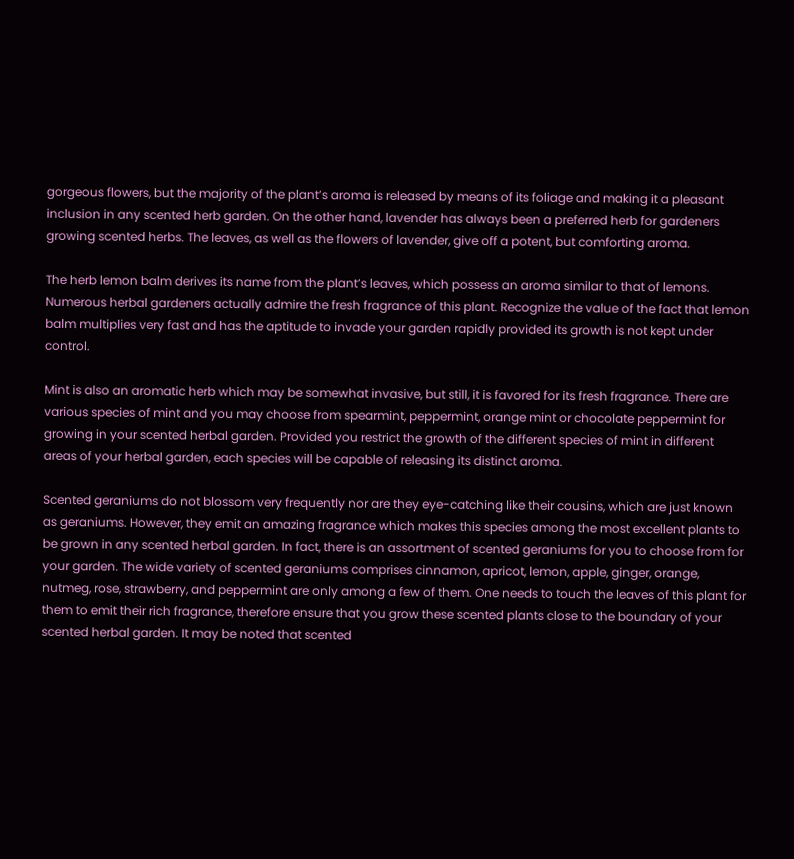gorgeous flowers, but the majority of the plant’s aroma is released by means of its foliage and making it a pleasant inclusion in any scented herb garden. On the other hand, lavender has always been a preferred herb for gardeners growing scented herbs. The leaves, as well as the flowers of lavender, give off a potent, but comforting aroma.

The herb lemon balm derives its name from the plant’s leaves, which possess an aroma similar to that of lemons. Numerous herbal gardeners actually admire the fresh fragrance of this plant. Recognize the value of the fact that lemon balm multiplies very fast and has the aptitude to invade your garden rapidly provided its growth is not kept under control.

Mint is also an aromatic herb which may be somewhat invasive, but still, it is favored for its fresh fragrance. There are various species of mint and you may choose from spearmint, peppermint, orange mint or chocolate peppermint for growing in your scented herbal garden. Provided you restrict the growth of the different species of mint in different areas of your herbal garden, each species will be capable of releasing its distinct aroma.

Scented geraniums do not blossom very frequently nor are they eye-catching like their cousins, which are just known as geraniums. However, they emit an amazing fragrance which makes this species among the most excellent plants to be grown in any scented herbal garden. In fact, there is an assortment of scented geraniums for you to choose from for your garden. The wide variety of scented geraniums comprises cinnamon, apricot, lemon, apple, ginger, orange, nutmeg, rose, strawberry, and peppermint are only among a few of them. One needs to touch the leaves of this plant for them to emit their rich fragrance, therefore ensure that you grow these scented plants close to the boundary of your scented herbal garden. It may be noted that scented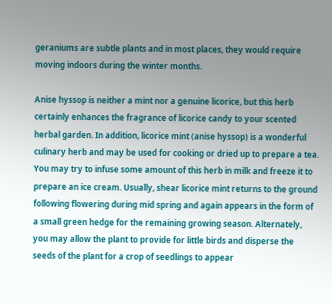geraniums are subtle plants and in most places, they would require moving indoors during the winter months.

Anise hyssop is neither a mint nor a genuine licorice, but this herb certainly enhances the fragrance of licorice candy to your scented herbal garden. In addition, licorice mint (anise hyssop) is a wonderful culinary herb and may be used for cooking or dried up to prepare a tea. You may try to infuse some amount of this herb in milk and freeze it to prepare an ice cream. Usually, shear licorice mint returns to the ground following flowering during mid spring and again appears in the form of a small green hedge for the remaining growing season. Alternately, you may allow the plant to provide for little birds and disperse the seeds of the plant for a crop of seedlings to appear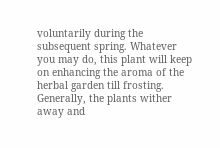voluntarily during the subsequent spring. Whatever you may do, this plant will keep on enhancing the aroma of the herbal garden till frosting. Generally, the plants wither away and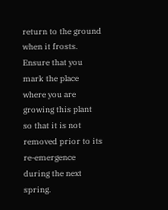return to the ground when it frosts. Ensure that you mark the place where you are growing this plant so that it is not removed prior to its re-emergence during the next spring.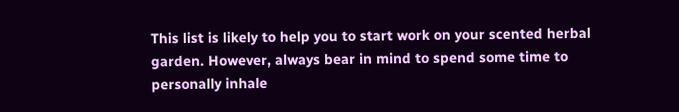This list is likely to help you to start work on your scented herbal garden. However, always bear in mind to spend some time to personally inhale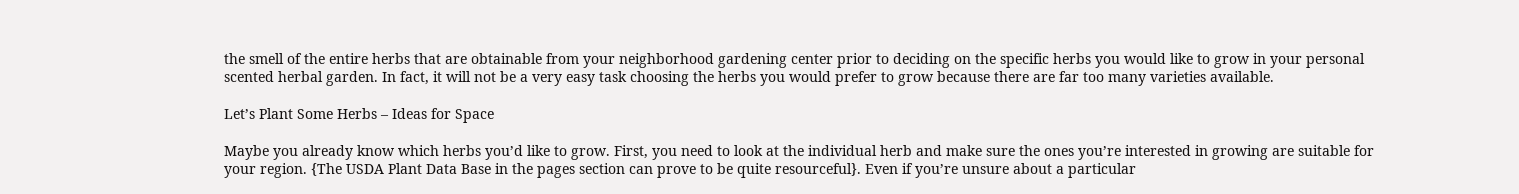the smell of the entire herbs that are obtainable from your neighborhood gardening center prior to deciding on the specific herbs you would like to grow in your personal scented herbal garden. In fact, it will not be a very easy task choosing the herbs you would prefer to grow because there are far too many varieties available.

Let’s Plant Some Herbs – Ideas for Space

Maybe you already know which herbs you’d like to grow. First, you need to look at the individual herb and make sure the ones you’re interested in growing are suitable for your region. {The USDA Plant Data Base in the pages section can prove to be quite resourceful}. Even if you’re unsure about a particular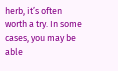herb, it’s often worth a try. In some cases, you may be able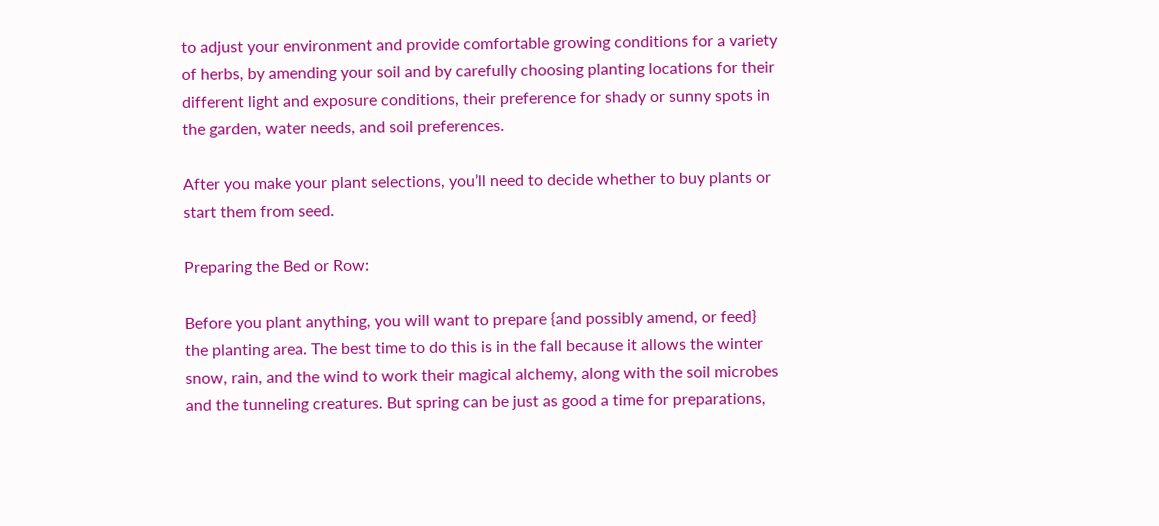to adjust your environment and provide comfortable growing conditions for a variety of herbs, by amending your soil and by carefully choosing planting locations for their different light and exposure conditions, their preference for shady or sunny spots in the garden, water needs, and soil preferences.

After you make your plant selections, you’ll need to decide whether to buy plants or start them from seed.

Preparing the Bed or Row:

Before you plant anything, you will want to prepare {and possibly amend, or feed} the planting area. The best time to do this is in the fall because it allows the winter snow, rain, and the wind to work their magical alchemy, along with the soil microbes and the tunneling creatures. But spring can be just as good a time for preparations,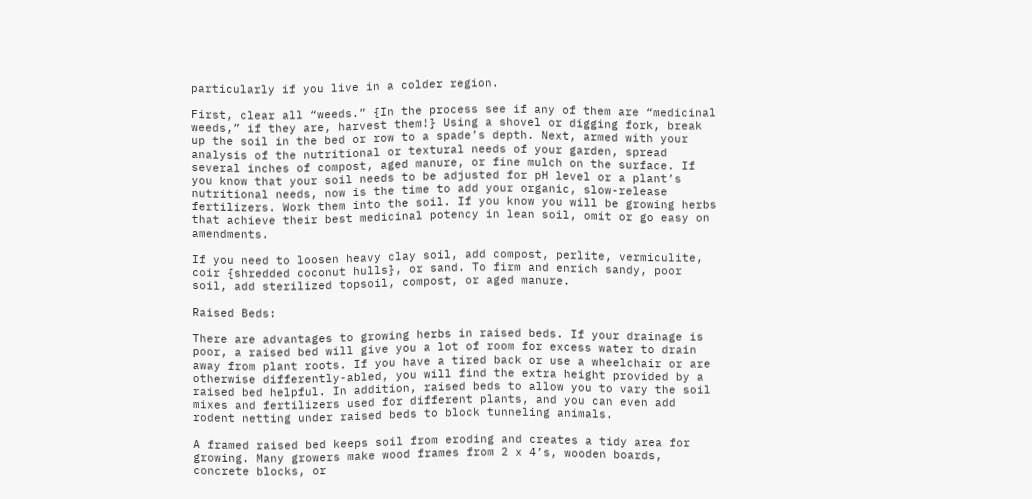particularly if you live in a colder region.

First, clear all “weeds.” {In the process see if any of them are “medicinal weeds,” if they are, harvest them!} Using a shovel or digging fork, break up the soil in the bed or row to a spade’s depth. Next, armed with your analysis of the nutritional or textural needs of your garden, spread several inches of compost, aged manure, or fine mulch on the surface. If you know that your soil needs to be adjusted for pH level or a plant’s nutritional needs, now is the time to add your organic, slow-release fertilizers. Work them into the soil. If you know you will be growing herbs that achieve their best medicinal potency in lean soil, omit or go easy on amendments.

If you need to loosen heavy clay soil, add compost, perlite, vermiculite, coir {shredded coconut hulls}, or sand. To firm and enrich sandy, poor soil, add sterilized topsoil, compost, or aged manure.

Raised Beds:

There are advantages to growing herbs in raised beds. If your drainage is poor, a raised bed will give you a lot of room for excess water to drain away from plant roots. If you have a tired back or use a wheelchair or are otherwise differently-abled, you will find the extra height provided by a raised bed helpful. In addition, raised beds to allow you to vary the soil mixes and fertilizers used for different plants, and you can even add rodent netting under raised beds to block tunneling animals.

A framed raised bed keeps soil from eroding and creates a tidy area for growing. Many growers make wood frames from 2 x 4’s, wooden boards, concrete blocks, or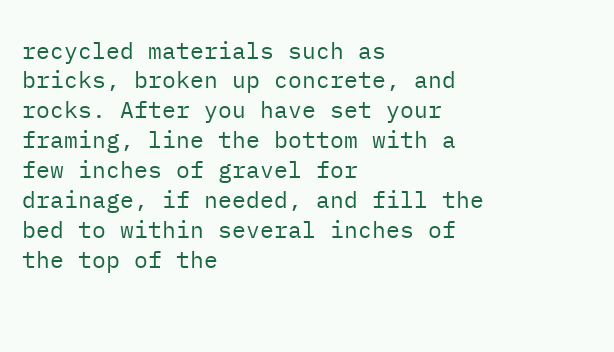recycled materials such as bricks, broken up concrete, and rocks. After you have set your framing, line the bottom with a few inches of gravel for drainage, if needed, and fill the bed to within several inches of the top of the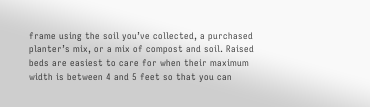frame using the soil you’ve collected, a purchased planter’s mix, or a mix of compost and soil. Raised beds are easiest to care for when their maximum width is between 4 and 5 feet so that you can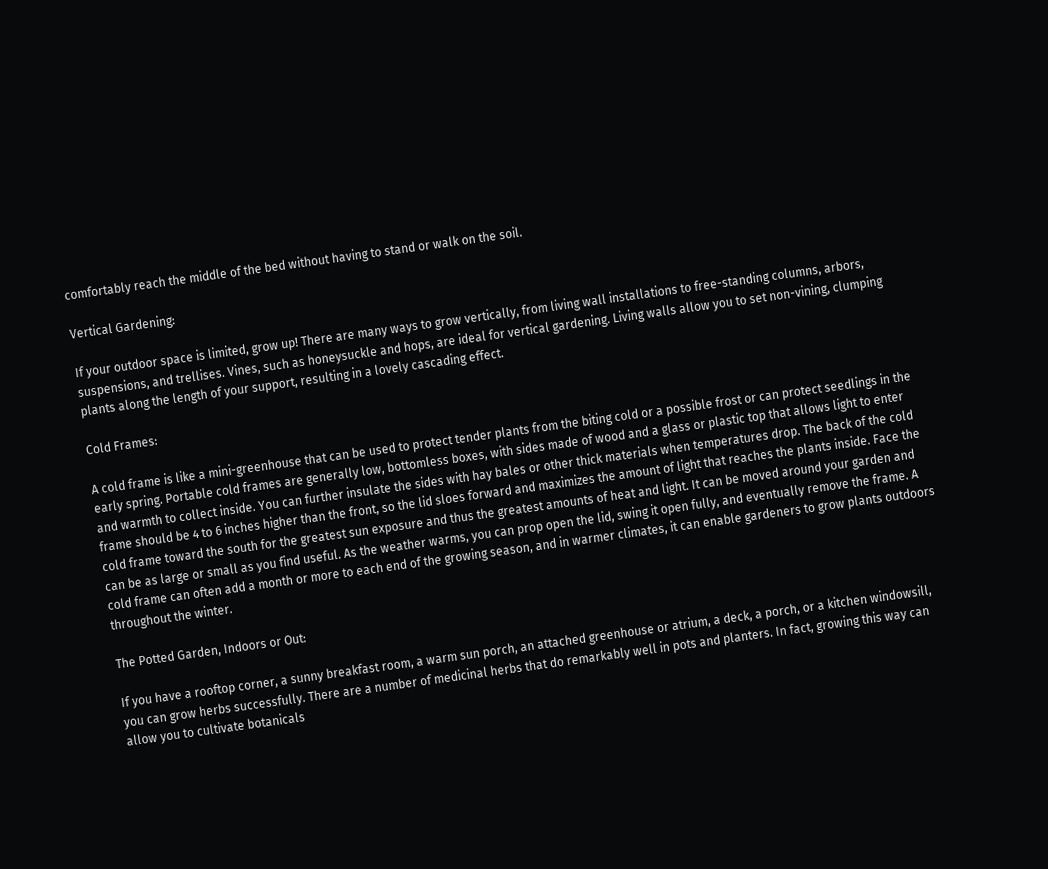comfortably reach the middle of the bed without having to stand or walk on the soil.

Vertical Gardening:

If your outdoor space is limited, grow up! There are many ways to grow vertically, from living wall installations to free-standing columns, arbors, suspensions, and trellises. Vines, such as honeysuckle and hops, are ideal for vertical gardening. Living walls allow you to set non-vining, clumping plants along the length of your support, resulting in a lovely cascading effect.

Cold Frames:

A cold frame is like a mini-greenhouse that can be used to protect tender plants from the biting cold or a possible frost or can protect seedlings in the early spring. Portable cold frames are generally low, bottomless boxes, with sides made of wood and a glass or plastic top that allows light to enter and warmth to collect inside. You can further insulate the sides with hay bales or other thick materials when temperatures drop. The back of the cold frame should be 4 to 6 inches higher than the front, so the lid sloes forward and maximizes the amount of light that reaches the plants inside. Face the cold frame toward the south for the greatest sun exposure and thus the greatest amounts of heat and light. It can be moved around your garden and can be as large or small as you find useful. As the weather warms, you can prop open the lid, swing it open fully, and eventually remove the frame. A cold frame can often add a month or more to each end of the growing season, and in warmer climates, it can enable gardeners to grow plants outdoors throughout the winter.

The Potted Garden, Indoors or Out:

If you have a rooftop corner, a sunny breakfast room, a warm sun porch, an attached greenhouse or atrium, a deck, a porch, or a kitchen windowsill, you can grow herbs successfully. There are a number of medicinal herbs that do remarkably well in pots and planters. In fact, growing this way can allow you to cultivate botanicals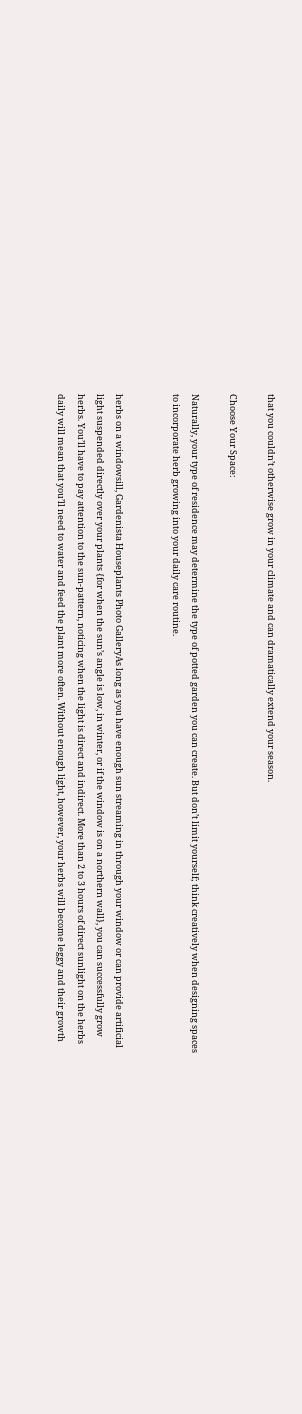that you couldn’t otherwise grow in your climate and can dramatically extend your season.

Choose Your Space:

Naturally, your type of residence may determine the type of potted garden you can create. But don’t limit yourself; think creatively when designing spaces to incorporate herb growing into your daily care routine.


herbs on a windowsill, Gardenista Houseplants Photo GalleryAs long as you have enough sun streaming in through your window or can provide artificial light suspended directly over your plants {for when the sun’s angle is low, in winter, or if the window is on a northern wall}, you can successfully grow herbs. You’ll have to pay attention to the sun-pattern, noticing when the light is direct and indirect. More than 2 to 3 hours of direct sunlight on the herbs daily will mean that you’ll need to water and feed the plant more often. Without enough light, however, your herbs will become leggy and their growth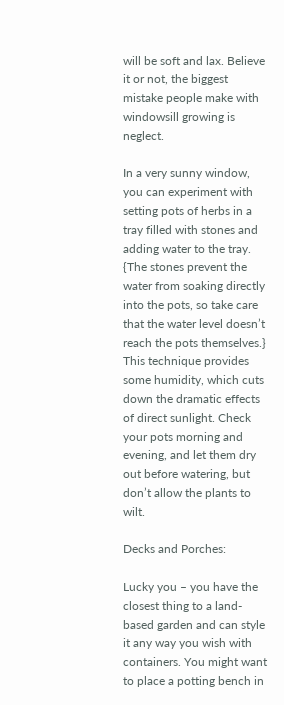will be soft and lax. Believe it or not, the biggest mistake people make with windowsill growing is neglect.

In a very sunny window, you can experiment with setting pots of herbs in a tray filled with stones and adding water to the tray. {The stones prevent the water from soaking directly into the pots, so take care that the water level doesn’t reach the pots themselves.} This technique provides some humidity, which cuts down the dramatic effects of direct sunlight. Check your pots morning and evening, and let them dry out before watering, but don’t allow the plants to wilt.

Decks and Porches:

Lucky you – you have the closest thing to a land-based garden and can style it any way you wish with containers. You might want to place a potting bench in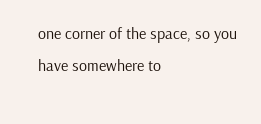one corner of the space, so you have somewhere to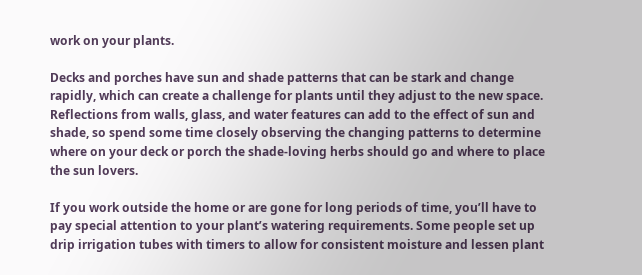work on your plants.

Decks and porches have sun and shade patterns that can be stark and change rapidly, which can create a challenge for plants until they adjust to the new space. Reflections from walls, glass, and water features can add to the effect of sun and shade, so spend some time closely observing the changing patterns to determine where on your deck or porch the shade-loving herbs should go and where to place the sun lovers.

If you work outside the home or are gone for long periods of time, you’ll have to pay special attention to your plant’s watering requirements. Some people set up drip irrigation tubes with timers to allow for consistent moisture and lessen plant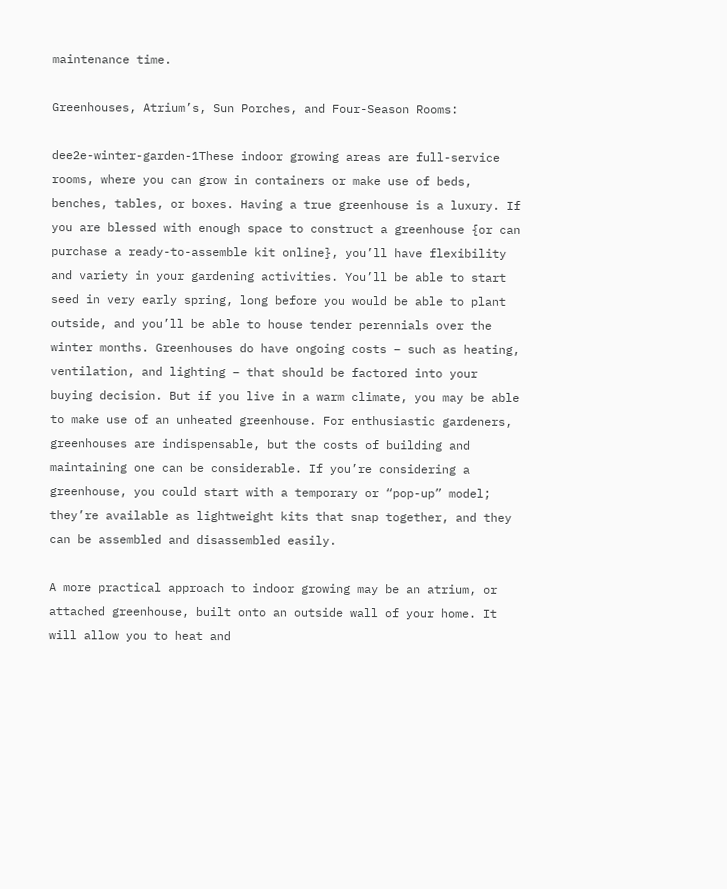maintenance time.

Greenhouses, Atrium’s, Sun Porches, and Four-Season Rooms:

dee2e-winter-garden-1These indoor growing areas are full-service rooms, where you can grow in containers or make use of beds, benches, tables, or boxes. Having a true greenhouse is a luxury. If you are blessed with enough space to construct a greenhouse {or can purchase a ready-to-assemble kit online}, you’ll have flexibility and variety in your gardening activities. You’ll be able to start seed in very early spring, long before you would be able to plant outside, and you’ll be able to house tender perennials over the winter months. Greenhouses do have ongoing costs – such as heating, ventilation, and lighting – that should be factored into your buying decision. But if you live in a warm climate, you may be able to make use of an unheated greenhouse. For enthusiastic gardeners, greenhouses are indispensable, but the costs of building and maintaining one can be considerable. If you’re considering a greenhouse, you could start with a temporary or “pop-up” model; they’re available as lightweight kits that snap together, and they can be assembled and disassembled easily.

A more practical approach to indoor growing may be an atrium, or attached greenhouse, built onto an outside wall of your home. It will allow you to heat and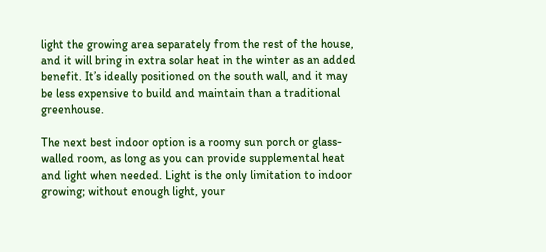light the growing area separately from the rest of the house, and it will bring in extra solar heat in the winter as an added benefit. It’s ideally positioned on the south wall, and it may be less expensive to build and maintain than a traditional greenhouse.

The next best indoor option is a roomy sun porch or glass-walled room, as long as you can provide supplemental heat and light when needed. Light is the only limitation to indoor growing; without enough light, your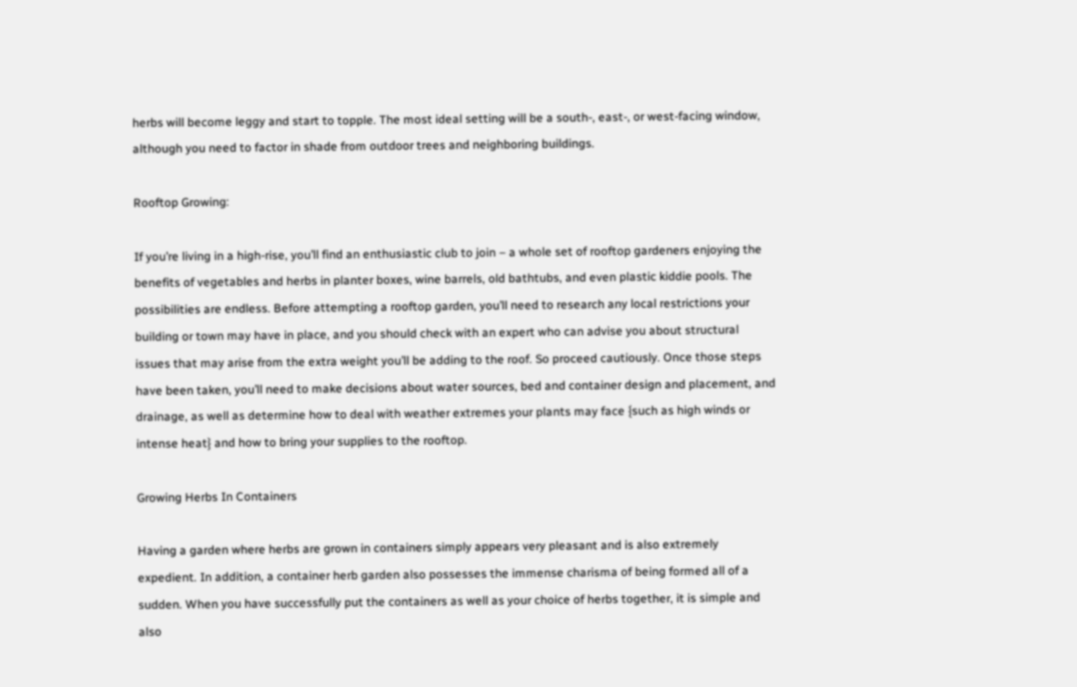herbs will become leggy and start to topple. The most ideal setting will be a south-, east-, or west-facing window, although you need to factor in shade from outdoor trees and neighboring buildings.

Rooftop Growing:

If you’re living in a high-rise, you’ll find an enthusiastic club to join – a whole set of rooftop gardeners enjoying the benefits of vegetables and herbs in planter boxes, wine barrels, old bathtubs, and even plastic kiddie pools. The possibilities are endless. Before attempting a rooftop garden, you’ll need to research any local restrictions your building or town may have in place, and you should check with an expert who can advise you about structural issues that may arise from the extra weight you’ll be adding to the roof. So proceed cautiously. Once those steps have been taken, you’ll need to make decisions about water sources, bed and container design and placement, and drainage, as well as determine how to deal with weather extremes your plants may face {such as high winds or intense heat} and how to bring your supplies to the rooftop.

Growing Herbs In Containers

Having a garden where herbs are grown in containers simply appears very pleasant and is also extremely expedient. In addition, a container herb garden also possesses the immense charisma of being formed all of a sudden. When you have successfully put the containers as well as your choice of herbs together, it is simple and also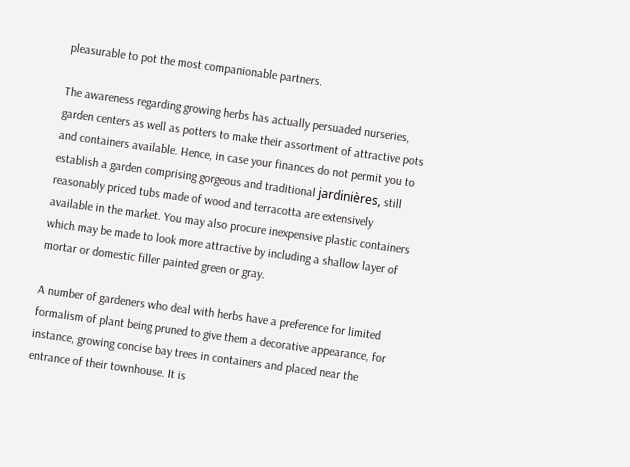pleasurable to pot the most companionable partners.

The awareness regarding growing herbs has actually persuaded nurseries, garden centers as well as potters to make their assortment of attractive pots and containers available. Hence, in case your finances do not permit you to establish a garden comprising gorgeous and traditional jardinières, still reasonably priced tubs made of wood and terracotta are extensively available in the market. You may also procure inexpensive plastic containers which may be made to look more attractive by including a shallow layer of mortar or domestic filler painted green or gray.

A number of gardeners who deal with herbs have a preference for limited formalism of plant being pruned to give them a decorative appearance, for instance, growing concise bay trees in containers and placed near the entrance of their townhouse. It is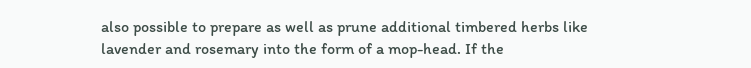also possible to prepare as well as prune additional timbered herbs like lavender and rosemary into the form of a mop-head. If the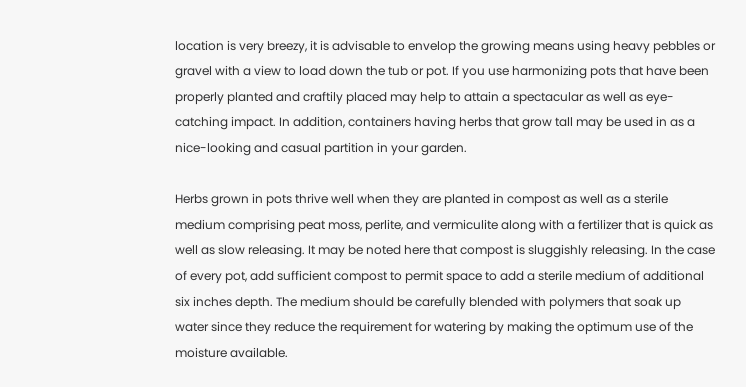location is very breezy, it is advisable to envelop the growing means using heavy pebbles or gravel with a view to load down the tub or pot. If you use harmonizing pots that have been properly planted and craftily placed may help to attain a spectacular as well as eye-catching impact. In addition, containers having herbs that grow tall may be used in as a nice-looking and casual partition in your garden.

Herbs grown in pots thrive well when they are planted in compost as well as a sterile medium comprising peat moss, perlite, and vermiculite along with a fertilizer that is quick as well as slow releasing. It may be noted here that compost is sluggishly releasing. In the case of every pot, add sufficient compost to permit space to add a sterile medium of additional six inches depth. The medium should be carefully blended with polymers that soak up water since they reduce the requirement for watering by making the optimum use of the moisture available.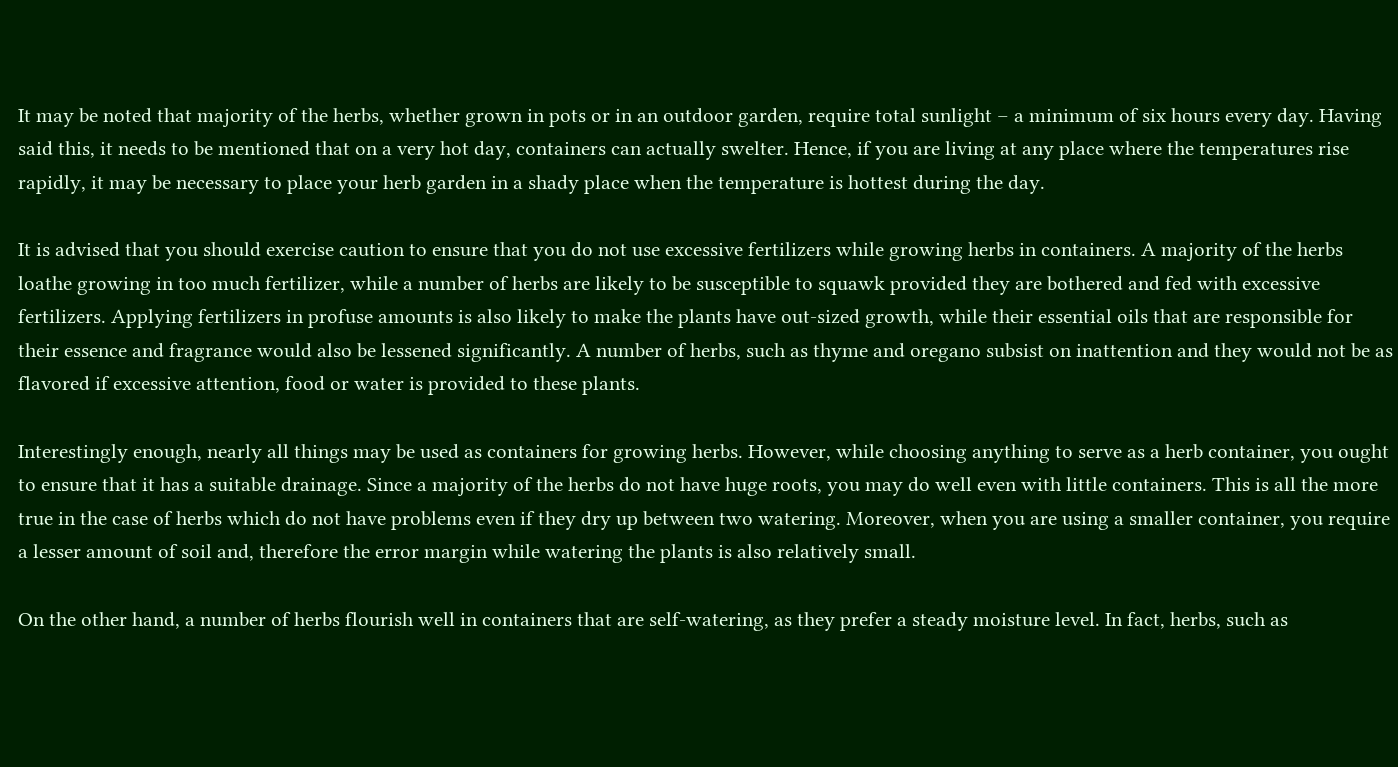It may be noted that majority of the herbs, whether grown in pots or in an outdoor garden, require total sunlight – a minimum of six hours every day. Having said this, it needs to be mentioned that on a very hot day, containers can actually swelter. Hence, if you are living at any place where the temperatures rise rapidly, it may be necessary to place your herb garden in a shady place when the temperature is hottest during the day.

It is advised that you should exercise caution to ensure that you do not use excessive fertilizers while growing herbs in containers. A majority of the herbs loathe growing in too much fertilizer, while a number of herbs are likely to be susceptible to squawk provided they are bothered and fed with excessive fertilizers. Applying fertilizers in profuse amounts is also likely to make the plants have out-sized growth, while their essential oils that are responsible for their essence and fragrance would also be lessened significantly. A number of herbs, such as thyme and oregano subsist on inattention and they would not be as flavored if excessive attention, food or water is provided to these plants.

Interestingly enough, nearly all things may be used as containers for growing herbs. However, while choosing anything to serve as a herb container, you ought to ensure that it has a suitable drainage. Since a majority of the herbs do not have huge roots, you may do well even with little containers. This is all the more true in the case of herbs which do not have problems even if they dry up between two watering. Moreover, when you are using a smaller container, you require a lesser amount of soil and, therefore the error margin while watering the plants is also relatively small.

On the other hand, a number of herbs flourish well in containers that are self-watering, as they prefer a steady moisture level. In fact, herbs, such as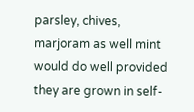parsley, chives, marjoram as well mint would do well provided they are grown in self-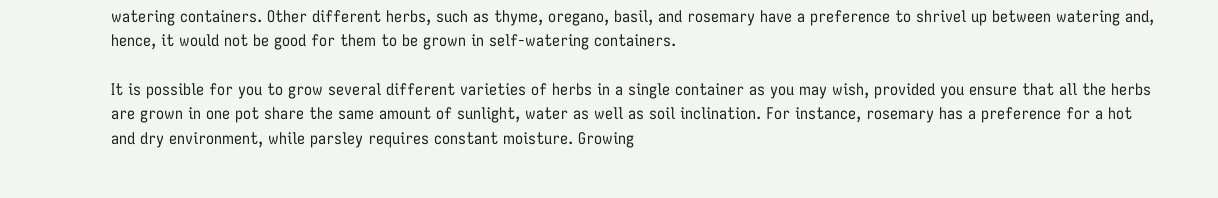watering containers. Other different herbs, such as thyme, oregano, basil, and rosemary have a preference to shrivel up between watering and, hence, it would not be good for them to be grown in self-watering containers.

It is possible for you to grow several different varieties of herbs in a single container as you may wish, provided you ensure that all the herbs are grown in one pot share the same amount of sunlight, water as well as soil inclination. For instance, rosemary has a preference for a hot and dry environment, while parsley requires constant moisture. Growing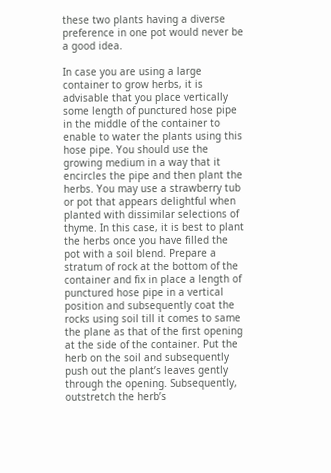these two plants having a diverse preference in one pot would never be a good idea.

In case you are using a large container to grow herbs, it is advisable that you place vertically some length of punctured hose pipe in the middle of the container to enable to water the plants using this hose pipe. You should use the growing medium in a way that it encircles the pipe and then plant the herbs. You may use a strawberry tub or pot that appears delightful when planted with dissimilar selections of thyme. In this case, it is best to plant the herbs once you have filled the pot with a soil blend. Prepare a stratum of rock at the bottom of the container and fix in place a length of punctured hose pipe in a vertical position and subsequently coat the rocks using soil till it comes to same the plane as that of the first opening at the side of the container. Put the herb on the soil and subsequently push out the plant’s leaves gently through the opening. Subsequently, outstretch the herb’s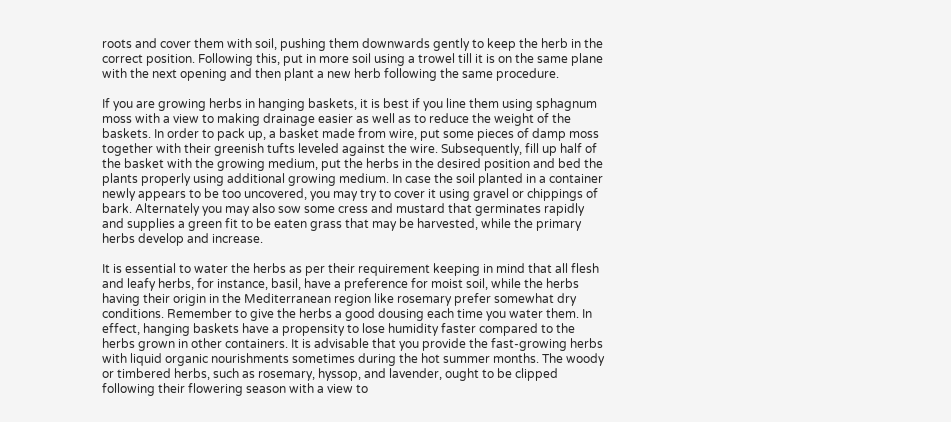roots and cover them with soil, pushing them downwards gently to keep the herb in the correct position. Following this, put in more soil using a trowel till it is on the same plane with the next opening and then plant a new herb following the same procedure.

If you are growing herbs in hanging baskets, it is best if you line them using sphagnum moss with a view to making drainage easier as well as to reduce the weight of the baskets. In order to pack up, a basket made from wire, put some pieces of damp moss together with their greenish tufts leveled against the wire. Subsequently, fill up half of the basket with the growing medium, put the herbs in the desired position and bed the plants properly using additional growing medium. In case the soil planted in a container newly appears to be too uncovered, you may try to cover it using gravel or chippings of bark. Alternately you may also sow some cress and mustard that germinates rapidly and supplies a green fit to be eaten grass that may be harvested, while the primary herbs develop and increase.

It is essential to water the herbs as per their requirement keeping in mind that all flesh and leafy herbs, for instance, basil, have a preference for moist soil, while the herbs having their origin in the Mediterranean region like rosemary prefer somewhat dry conditions. Remember to give the herbs a good dousing each time you water them. In effect, hanging baskets have a propensity to lose humidity faster compared to the herbs grown in other containers. It is advisable that you provide the fast-growing herbs with liquid organic nourishments sometimes during the hot summer months. The woody or timbered herbs, such as rosemary, hyssop, and lavender, ought to be clipped following their flowering season with a view to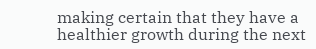making certain that they have a healthier growth during the next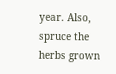year. Also, spruce the herbs grown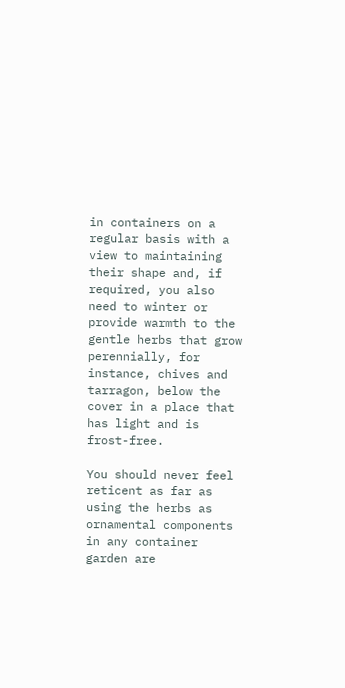in containers on a regular basis with a view to maintaining their shape and, if required, you also need to winter or provide warmth to the gentle herbs that grow perennially, for instance, chives and tarragon, below the cover in a place that has light and is frost-free.

You should never feel reticent as far as using the herbs as ornamental components in any container garden are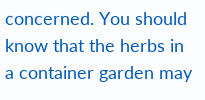concerned. You should know that the herbs in a container garden may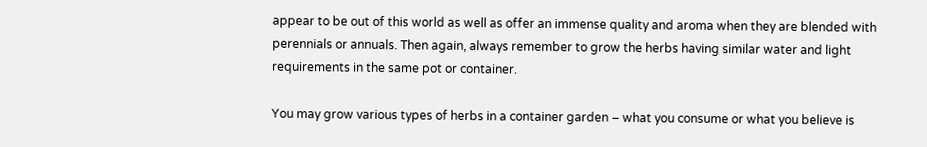appear to be out of this world as well as offer an immense quality and aroma when they are blended with perennials or annuals. Then again, always remember to grow the herbs having similar water and light requirements in the same pot or container.

You may grow various types of herbs in a container garden – what you consume or what you believe is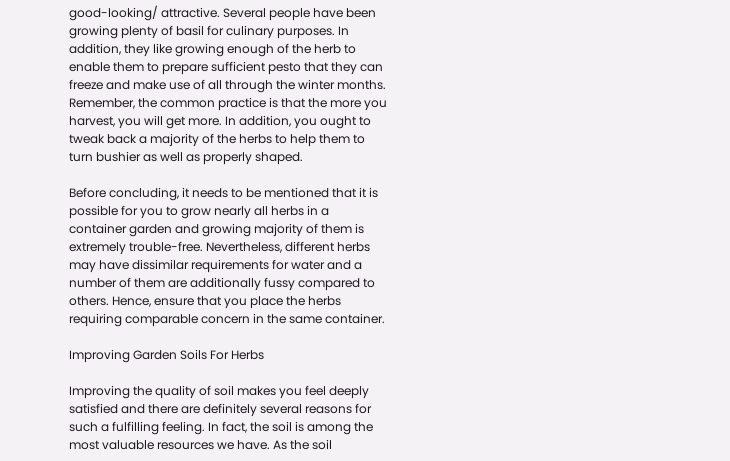good-looking/ attractive. Several people have been growing plenty of basil for culinary purposes. In addition, they like growing enough of the herb to enable them to prepare sufficient pesto that they can freeze and make use of all through the winter months. Remember, the common practice is that the more you harvest, you will get more. In addition, you ought to tweak back a majority of the herbs to help them to turn bushier as well as properly shaped.

Before concluding, it needs to be mentioned that it is possible for you to grow nearly all herbs in a container garden and growing majority of them is extremely trouble-free. Nevertheless, different herbs may have dissimilar requirements for water and a number of them are additionally fussy compared to others. Hence, ensure that you place the herbs requiring comparable concern in the same container.

Improving Garden Soils For Herbs

Improving the quality of soil makes you feel deeply satisfied and there are definitely several reasons for such a fulfilling feeling. In fact, the soil is among the most valuable resources we have. As the soil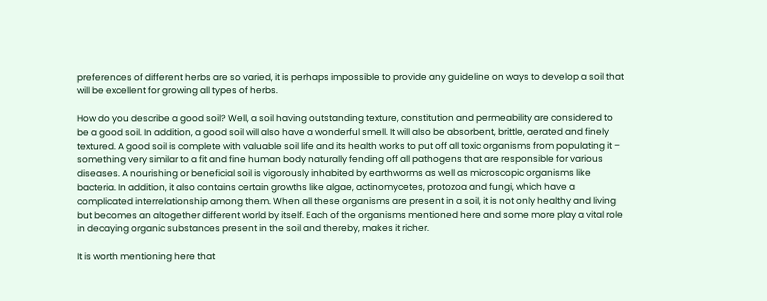preferences of different herbs are so varied, it is perhaps impossible to provide any guideline on ways to develop a soil that will be excellent for growing all types of herbs.

How do you describe a good soil? Well, a soil having outstanding texture, constitution and permeability are considered to be a good soil. In addition, a good soil will also have a wonderful smell. It will also be absorbent, brittle, aerated and finely textured. A good soil is complete with valuable soil life and its health works to put off all toxic organisms from populating it – something very similar to a fit and fine human body naturally fending off all pathogens that are responsible for various diseases. A nourishing or beneficial soil is vigorously inhabited by earthworms as well as microscopic organisms like bacteria. In addition, it also contains certain growths like algae, actinomycetes, protozoa and fungi, which have a complicated interrelationship among them. When all these organisms are present in a soil, it is not only healthy and living but becomes an altogether different world by itself. Each of the organisms mentioned here and some more play a vital role in decaying organic substances present in the soil and thereby, makes it richer.

It is worth mentioning here that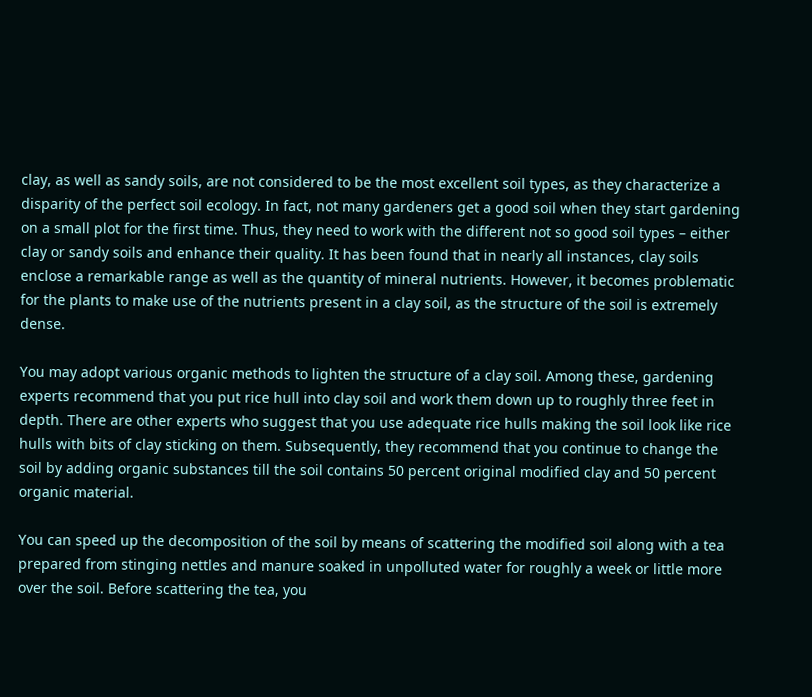clay, as well as sandy soils, are not considered to be the most excellent soil types, as they characterize a disparity of the perfect soil ecology. In fact, not many gardeners get a good soil when they start gardening on a small plot for the first time. Thus, they need to work with the different not so good soil types – either clay or sandy soils and enhance their quality. It has been found that in nearly all instances, clay soils enclose a remarkable range as well as the quantity of mineral nutrients. However, it becomes problematic for the plants to make use of the nutrients present in a clay soil, as the structure of the soil is extremely dense.

You may adopt various organic methods to lighten the structure of a clay soil. Among these, gardening experts recommend that you put rice hull into clay soil and work them down up to roughly three feet in depth. There are other experts who suggest that you use adequate rice hulls making the soil look like rice hulls with bits of clay sticking on them. Subsequently, they recommend that you continue to change the soil by adding organic substances till the soil contains 50 percent original modified clay and 50 percent organic material.

You can speed up the decomposition of the soil by means of scattering the modified soil along with a tea prepared from stinging nettles and manure soaked in unpolluted water for roughly a week or little more over the soil. Before scattering the tea, you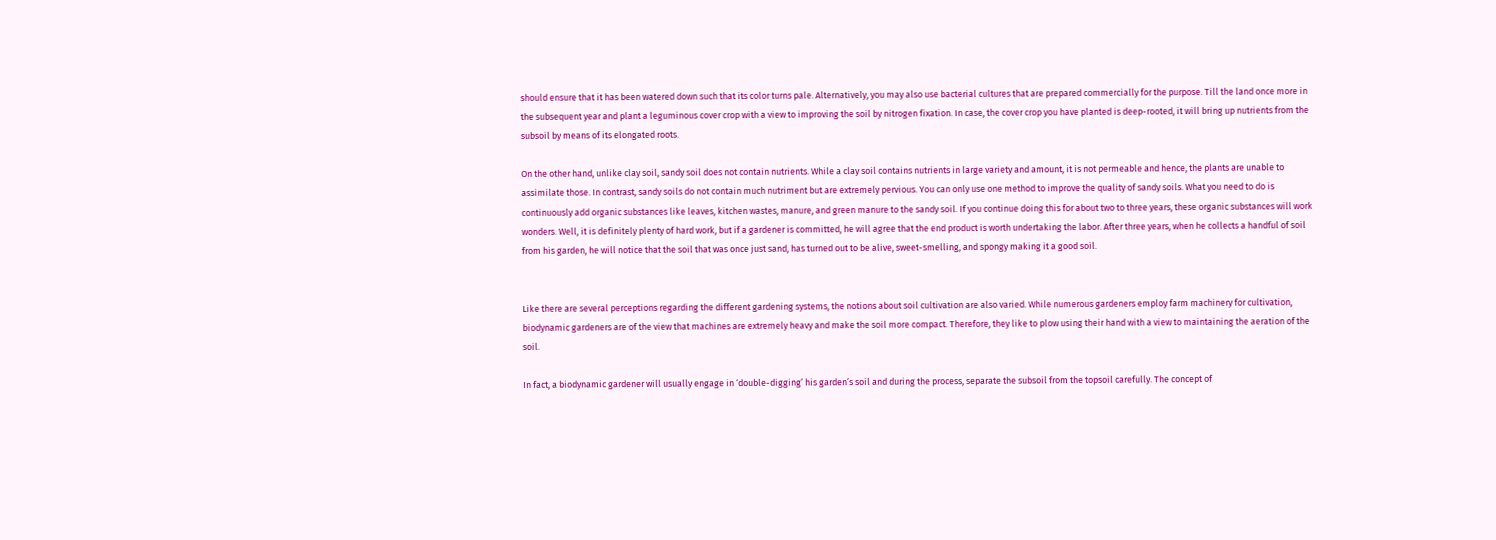should ensure that it has been watered down such that its color turns pale. Alternatively, you may also use bacterial cultures that are prepared commercially for the purpose. Till the land once more in the subsequent year and plant a leguminous cover crop with a view to improving the soil by nitrogen fixation. In case, the cover crop you have planted is deep-rooted, it will bring up nutrients from the subsoil by means of its elongated roots.

On the other hand, unlike clay soil, sandy soil does not contain nutrients. While a clay soil contains nutrients in large variety and amount, it is not permeable and hence, the plants are unable to assimilate those. In contrast, sandy soils do not contain much nutriment but are extremely pervious. You can only use one method to improve the quality of sandy soils. What you need to do is continuously add organic substances like leaves, kitchen wastes, manure, and green manure to the sandy soil. If you continue doing this for about two to three years, these organic substances will work wonders. Well, it is definitely plenty of hard work, but if a gardener is committed, he will agree that the end product is worth undertaking the labor. After three years, when he collects a handful of soil from his garden, he will notice that the soil that was once just sand, has turned out to be alive, sweet-smelling, and spongy making it a good soil.


Like there are several perceptions regarding the different gardening systems, the notions about soil cultivation are also varied. While numerous gardeners employ farm machinery for cultivation, biodynamic gardeners are of the view that machines are extremely heavy and make the soil more compact. Therefore, they like to plow using their hand with a view to maintaining the aeration of the soil.

In fact, a biodynamic gardener will usually engage in ‘double-digging’ his garden’s soil and during the process, separate the subsoil from the topsoil carefully. The concept of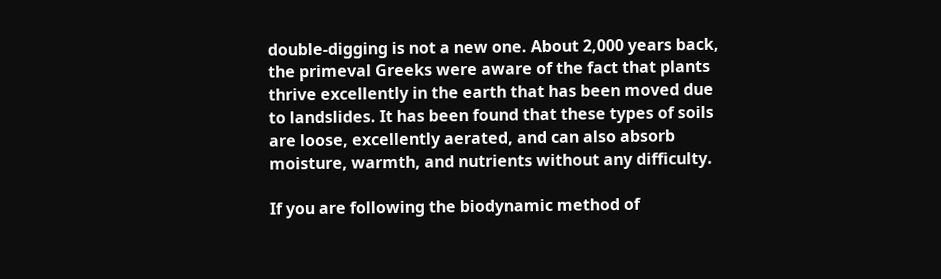double-digging is not a new one. About 2,000 years back, the primeval Greeks were aware of the fact that plants thrive excellently in the earth that has been moved due to landslides. It has been found that these types of soils are loose, excellently aerated, and can also absorb moisture, warmth, and nutrients without any difficulty.

If you are following the biodynamic method of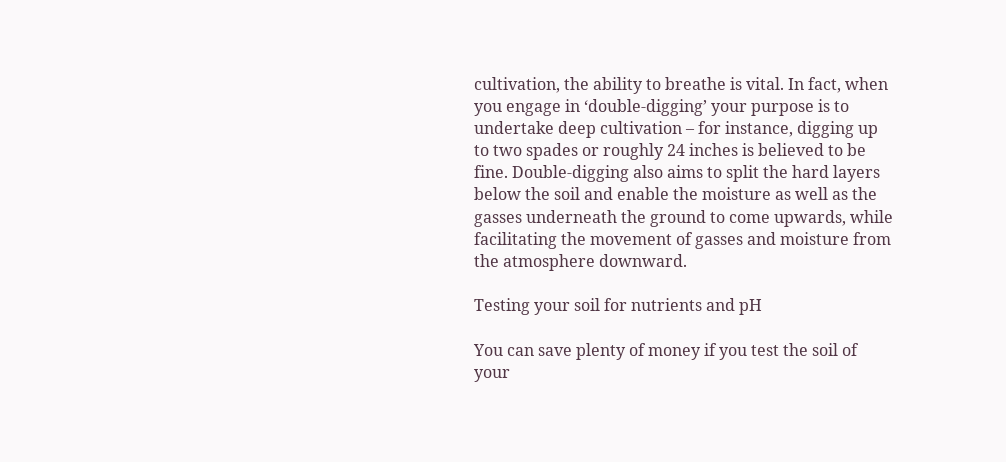cultivation, the ability to breathe is vital. In fact, when you engage in ‘double-digging’ your purpose is to undertake deep cultivation – for instance, digging up to two spades or roughly 24 inches is believed to be fine. Double-digging also aims to split the hard layers below the soil and enable the moisture as well as the gasses underneath the ground to come upwards, while facilitating the movement of gasses and moisture from the atmosphere downward.

Testing your soil for nutrients and pH

You can save plenty of money if you test the soil of your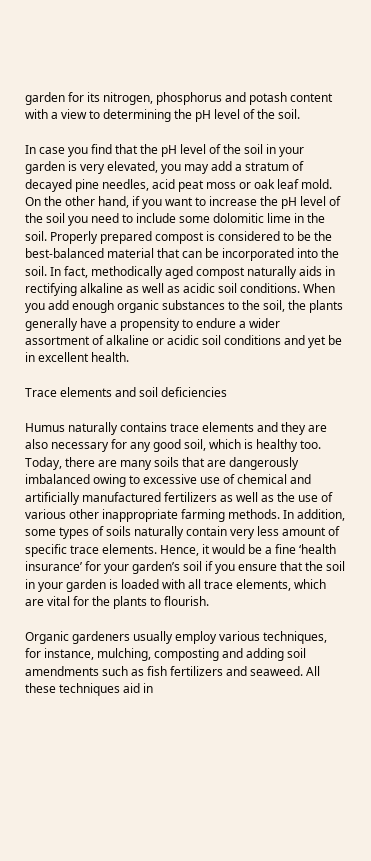garden for its nitrogen, phosphorus and potash content with a view to determining the pH level of the soil.

In case you find that the pH level of the soil in your garden is very elevated, you may add a stratum of decayed pine needles, acid peat moss or oak leaf mold. On the other hand, if you want to increase the pH level of the soil you need to include some dolomitic lime in the soil. Properly prepared compost is considered to be the best-balanced material that can be incorporated into the soil. In fact, methodically aged compost naturally aids in rectifying alkaline as well as acidic soil conditions. When you add enough organic substances to the soil, the plants generally have a propensity to endure a wider assortment of alkaline or acidic soil conditions and yet be in excellent health.

Trace elements and soil deficiencies

Humus naturally contains trace elements and they are also necessary for any good soil, which is healthy too. Today, there are many soils that are dangerously imbalanced owing to excessive use of chemical and artificially manufactured fertilizers as well as the use of various other inappropriate farming methods. In addition, some types of soils naturally contain very less amount of specific trace elements. Hence, it would be a fine ‘health insurance’ for your garden’s soil if you ensure that the soil in your garden is loaded with all trace elements, which are vital for the plants to flourish.

Organic gardeners usually employ various techniques, for instance, mulching, composting and adding soil amendments such as fish fertilizers and seaweed. All these techniques aid in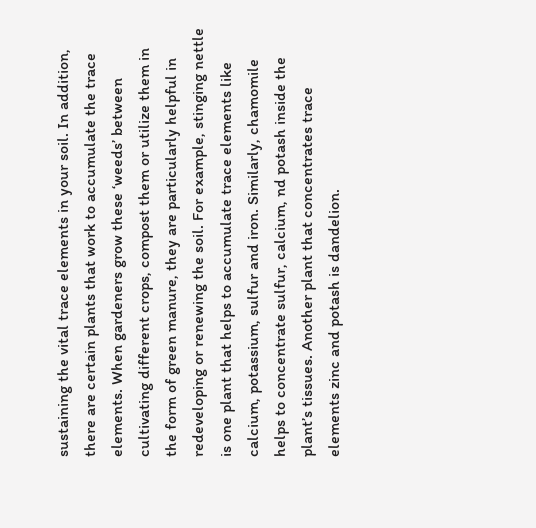sustaining the vital trace elements in your soil. In addition, there are certain plants that work to accumulate the trace elements. When gardeners grow these ‘weeds’ between cultivating different crops, compost them or utilize them in the form of green manure, they are particularly helpful in redeveloping or renewing the soil. For example, stinging nettle is one plant that helps to accumulate trace elements like calcium, potassium, sulfur and iron. Similarly, chamomile helps to concentrate sulfur, calcium, nd potash inside the plant’s tissues. Another plant that concentrates trace elements zinc and potash is dandelion.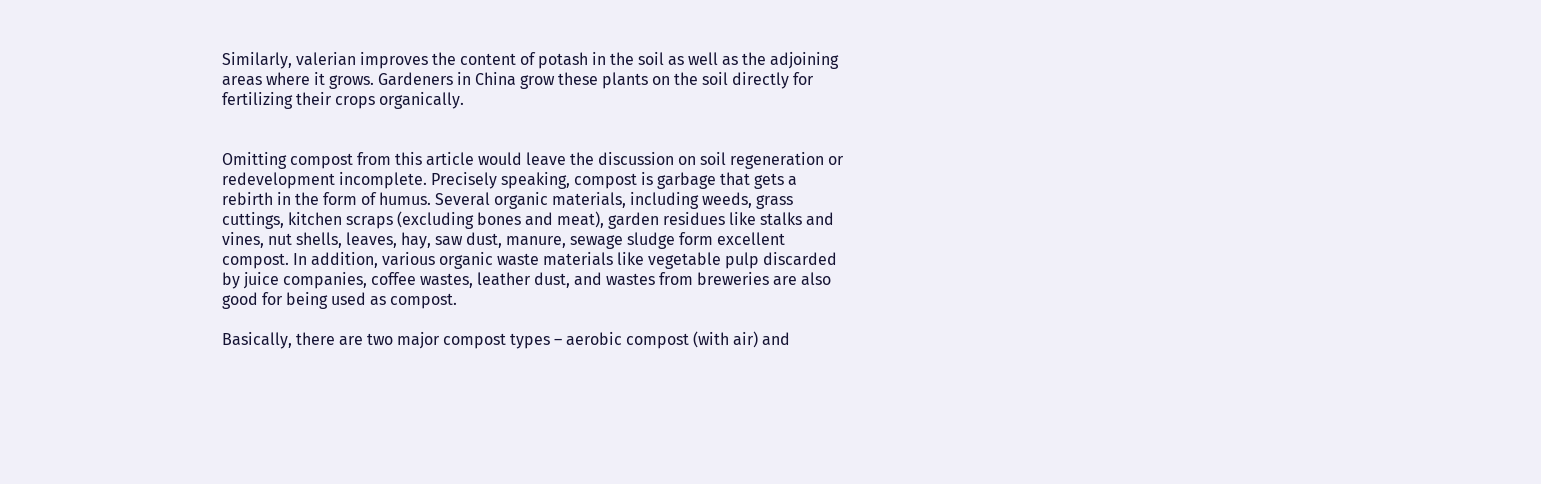Similarly, valerian improves the content of potash in the soil as well as the adjoining areas where it grows. Gardeners in China grow these plants on the soil directly for fertilizing their crops organically.


Omitting compost from this article would leave the discussion on soil regeneration or redevelopment incomplete. Precisely speaking, compost is garbage that gets a rebirth in the form of humus. Several organic materials, including weeds, grass cuttings, kitchen scraps (excluding bones and meat), garden residues like stalks and vines, nut shells, leaves, hay, saw dust, manure, sewage sludge form excellent compost. In addition, various organic waste materials like vegetable pulp discarded by juice companies, coffee wastes, leather dust, and wastes from breweries are also good for being used as compost.

Basically, there are two major compost types – aerobic compost (with air) and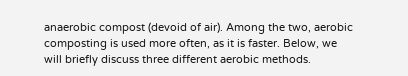anaerobic compost (devoid of air). Among the two, aerobic composting is used more often, as it is faster. Below, we will briefly discuss three different aerobic methods.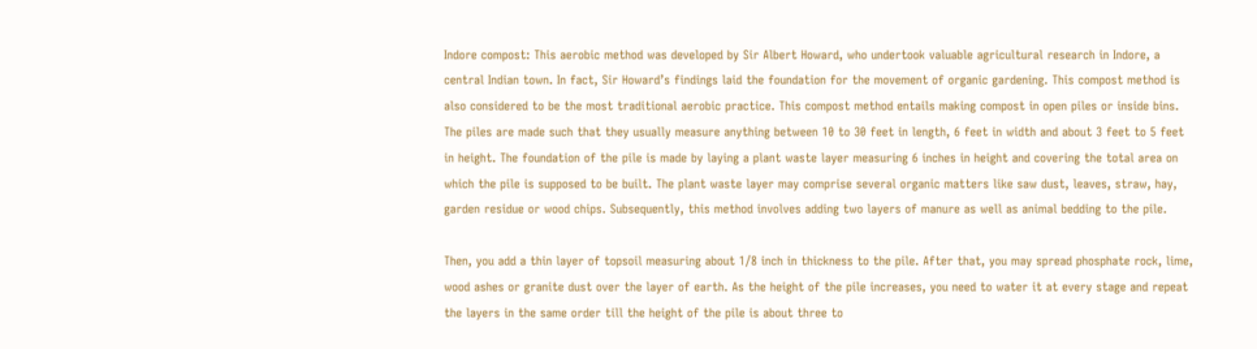Indore compost: This aerobic method was developed by Sir Albert Howard, who undertook valuable agricultural research in Indore, a central Indian town. In fact, Sir Howard’s findings laid the foundation for the movement of organic gardening. This compost method is also considered to be the most traditional aerobic practice. This compost method entails making compost in open piles or inside bins. The piles are made such that they usually measure anything between 10 to 30 feet in length, 6 feet in width and about 3 feet to 5 feet in height. The foundation of the pile is made by laying a plant waste layer measuring 6 inches in height and covering the total area on which the pile is supposed to be built. The plant waste layer may comprise several organic matters like saw dust, leaves, straw, hay, garden residue or wood chips. Subsequently, this method involves adding two layers of manure as well as animal bedding to the pile.

Then, you add a thin layer of topsoil measuring about 1/8 inch in thickness to the pile. After that, you may spread phosphate rock, lime, wood ashes or granite dust over the layer of earth. As the height of the pile increases, you need to water it at every stage and repeat the layers in the same order till the height of the pile is about three to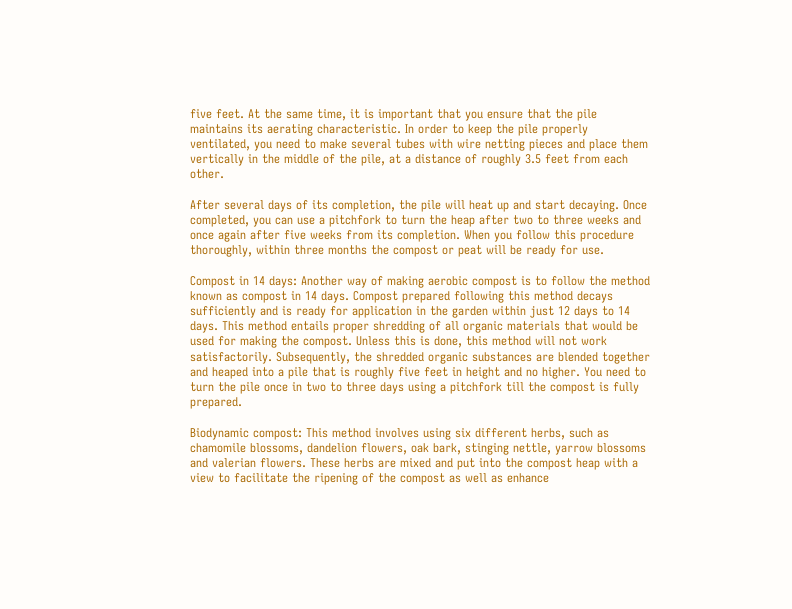five feet. At the same time, it is important that you ensure that the pile maintains its aerating characteristic. In order to keep the pile properly ventilated, you need to make several tubes with wire netting pieces and place them vertically in the middle of the pile, at a distance of roughly 3.5 feet from each other.

After several days of its completion, the pile will heat up and start decaying. Once completed, you can use a pitchfork to turn the heap after two to three weeks and once again after five weeks from its completion. When you follow this procedure thoroughly, within three months the compost or peat will be ready for use.

Compost in 14 days: Another way of making aerobic compost is to follow the method known as compost in 14 days. Compost prepared following this method decays sufficiently and is ready for application in the garden within just 12 days to 14 days. This method entails proper shredding of all organic materials that would be used for making the compost. Unless this is done, this method will not work satisfactorily. Subsequently, the shredded organic substances are blended together and heaped into a pile that is roughly five feet in height and no higher. You need to turn the pile once in two to three days using a pitchfork till the compost is fully prepared.

Biodynamic compost: This method involves using six different herbs, such as chamomile blossoms, dandelion flowers, oak bark, stinging nettle, yarrow blossoms and valerian flowers. These herbs are mixed and put into the compost heap with a view to facilitate the ripening of the compost as well as enhance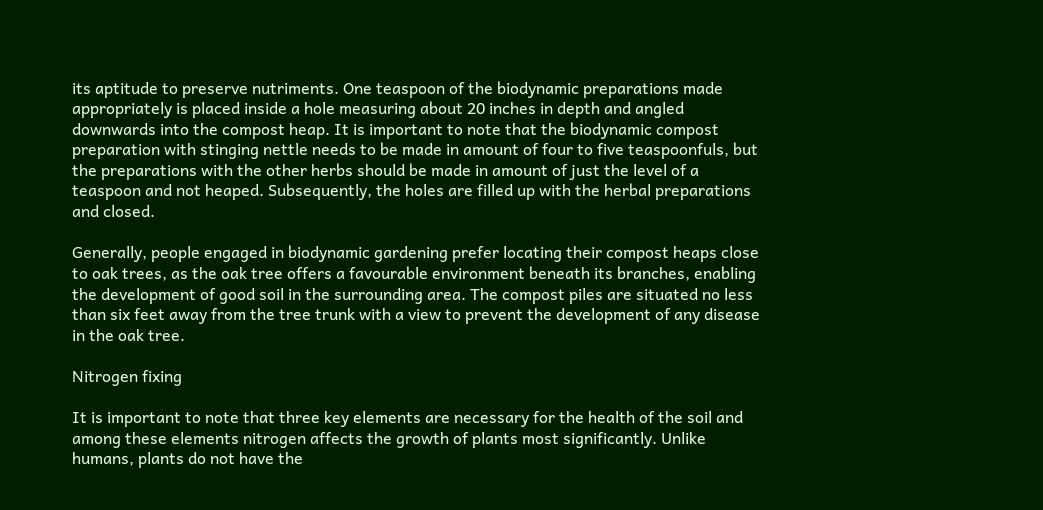its aptitude to preserve nutriments. One teaspoon of the biodynamic preparations made appropriately is placed inside a hole measuring about 20 inches in depth and angled downwards into the compost heap. It is important to note that the biodynamic compost preparation with stinging nettle needs to be made in amount of four to five teaspoonfuls, but the preparations with the other herbs should be made in amount of just the level of a teaspoon and not heaped. Subsequently, the holes are filled up with the herbal preparations and closed.

Generally, people engaged in biodynamic gardening prefer locating their compost heaps close to oak trees, as the oak tree offers a favourable environment beneath its branches, enabling the development of good soil in the surrounding area. The compost piles are situated no less than six feet away from the tree trunk with a view to prevent the development of any disease in the oak tree.

Nitrogen fixing

It is important to note that three key elements are necessary for the health of the soil and among these elements nitrogen affects the growth of plants most significantly. Unlike humans, plants do not have the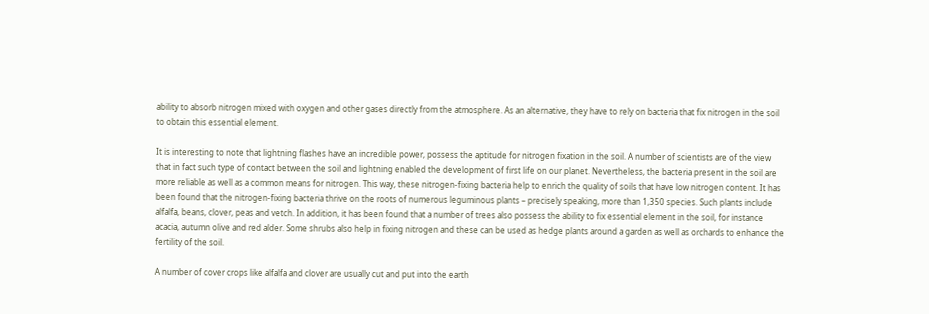ability to absorb nitrogen mixed with oxygen and other gases directly from the atmosphere. As an alternative, they have to rely on bacteria that fix nitrogen in the soil to obtain this essential element.

It is interesting to note that lightning flashes have an incredible power, possess the aptitude for nitrogen fixation in the soil. A number of scientists are of the view that in fact such type of contact between the soil and lightning enabled the development of first life on our planet. Nevertheless, the bacteria present in the soil are more reliable as well as a common means for nitrogen. This way, these nitrogen-fixing bacteria help to enrich the quality of soils that have low nitrogen content. It has been found that the nitrogen-fixing bacteria thrive on the roots of numerous leguminous plants – precisely speaking, more than 1,350 species. Such plants include alfalfa, beans, clover, peas and vetch. In addition, it has been found that a number of trees also possess the ability to fix essential element in the soil, for instance acacia, autumn olive and red alder. Some shrubs also help in fixing nitrogen and these can be used as hedge plants around a garden as well as orchards to enhance the fertility of the soil.

A number of cover crops like alfalfa and clover are usually cut and put into the earth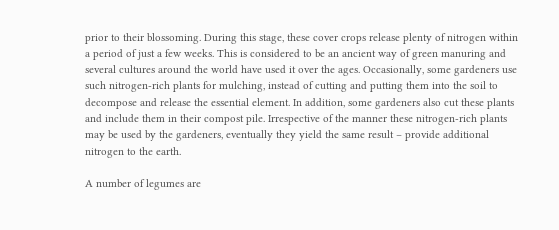prior to their blossoming. During this stage, these cover crops release plenty of nitrogen within a period of just a few weeks. This is considered to be an ancient way of green manuring and several cultures around the world have used it over the ages. Occasionally, some gardeners use such nitrogen-rich plants for mulching, instead of cutting and putting them into the soil to decompose and release the essential element. In addition, some gardeners also cut these plants and include them in their compost pile. Irrespective of the manner these nitrogen-rich plants may be used by the gardeners, eventually they yield the same result – provide additional nitrogen to the earth.

A number of legumes are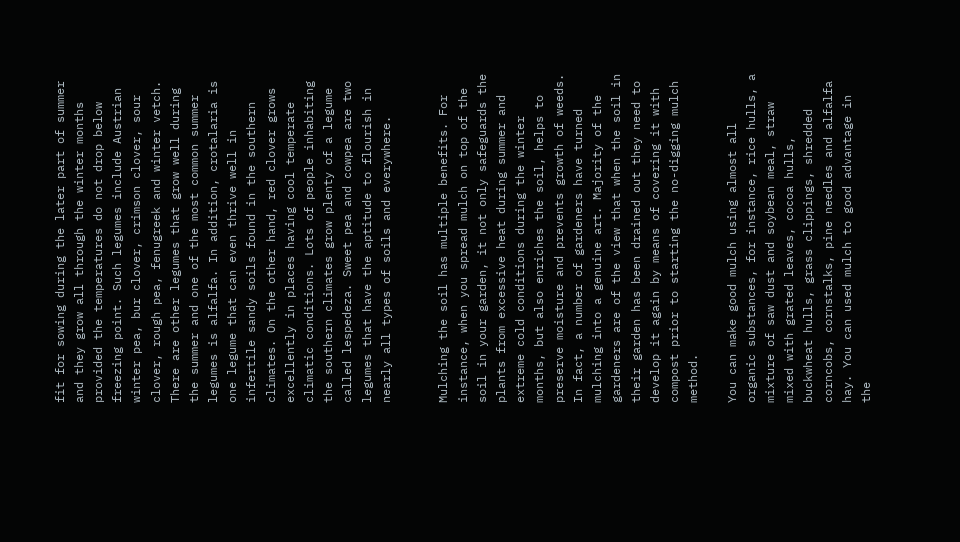fit for sowing during the later part of summer and they grow all through the winter months provided the temperatures do not drop below freezing point. Such legumes include Austrian winter pea, bur clover, crimson clover, sour clover, rough pea, fenugreek and winter vetch. There are other legumes that grow well during the summer and one of the most common summer legumes is alfalfa. In addition, crotalaria is one legume that can even thrive well in infertile sandy soils found in the southern climates. On the other hand, red clover grows excellently in places having cool temperate climatic conditions. Lots of people inhabiting the southern climates grow plenty of a legume called lespedeza. Sweet pea and cowpea are two legumes that have the aptitude to flourish in nearly all types of soils and everywhere.


Mulching the soil has multiple benefits. For instance, when you spread mulch on top of the soil in your garden, it not only safeguards the plants from excessive heat during summer and extreme cold conditions during the winter months, but also enriches the soil, helps to preserve moisture and prevents growth of weeds. In fact, a number of gardeners have turned mulching into a genuine art. Majority of the gardeners are of the view that when the soil in their garden has been drained out they need to develop it again by means of covering it with compost prior to starting the no-digging mulch method.

You can make good mulch using almost all organic substances, for instance, rice hulls, a mixture of saw dust and soybean meal, straw mixed with grated leaves, cocoa hulls, buckwheat hulls, grass clippings, shredded corncobs, cornstalks, pine needles and alfalfa hay. You can used mulch to good advantage in the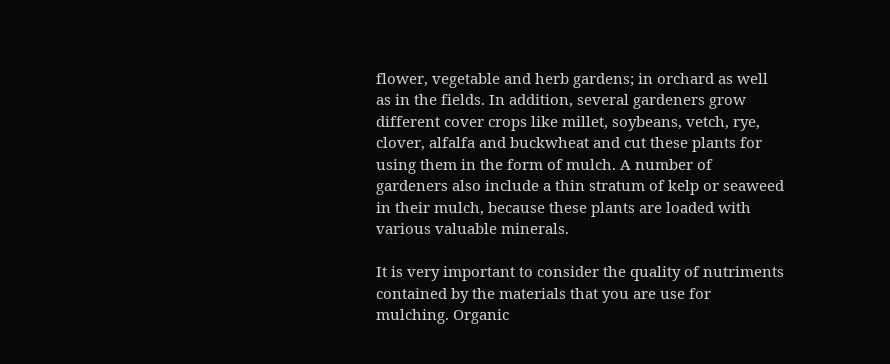flower, vegetable and herb gardens; in orchard as well as in the fields. In addition, several gardeners grow different cover crops like millet, soybeans, vetch, rye, clover, alfalfa and buckwheat and cut these plants for using them in the form of mulch. A number of gardeners also include a thin stratum of kelp or seaweed in their mulch, because these plants are loaded with various valuable minerals.

It is very important to consider the quality of nutriments contained by the materials that you are use for mulching. Organic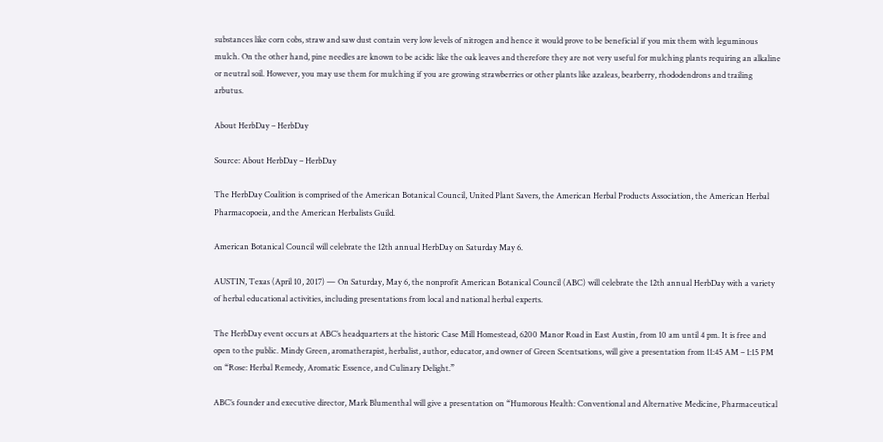substances like corn cobs, straw and saw dust contain very low levels of nitrogen and hence it would prove to be beneficial if you mix them with leguminous mulch. On the other hand, pine needles are known to be acidic like the oak leaves and therefore they are not very useful for mulching plants requiring an alkaline or neutral soil. However, you may use them for mulching if you are growing strawberries or other plants like azaleas, bearberry, rhododendrons and trailing arbutus.

About HerbDay – HerbDay

Source: About HerbDay – HerbDay

The HerbDay Coalition is comprised of the American Botanical Council, United Plant Savers, the American Herbal Products Association, the American Herbal Pharmacopoeia, and the American Herbalists Guild.

American Botanical Council will celebrate the 12th annual HerbDay on Saturday May 6.

AUSTIN, Texas (April 10, 2017) — On Saturday, May 6, the nonprofit American Botanical Council (ABC) will celebrate the 12th annual HerbDay with a variety of herbal educational activities, including presentations from local and national herbal experts.

The HerbDay event occurs at ABC’s headquarters at the historic Case Mill Homestead, 6200 Manor Road in East Austin, from 10 am until 4 pm. It is free and open to the public. Mindy Green, aromatherapist, herbalist, author, educator, and owner of Green Scentsations, will give a presentation from 11:45 AM – 1:15 PM on “Rose: Herbal Remedy, Aromatic Essence, and Culinary Delight.”

ABC’s founder and executive director, Mark Blumenthal will give a presentation on “Humorous Health: Conventional and Alternative Medicine, Pharmaceutical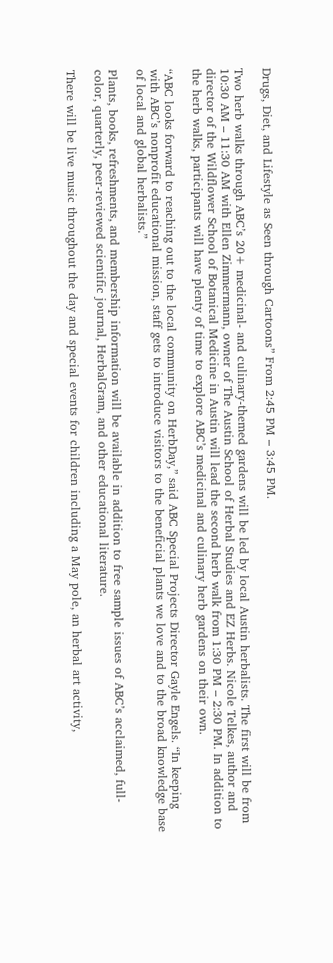Drugs, Diet, and Lifestyle as Seen through Cartoons” From 2:45 PM – 3:45 PM.

Two herb walks through ABC’s 20+ medicinal- and culinary-themed gardens will be led by local Austin herbalists. The first will be from 10:30 AM – 11:30 AM with Ellen Zimmermann, owner of The Austin School of Herbal Studies and EZ Herbs. Nicole Telkes, author and director of the Wildflower School of Botanical Medicine in Austin will lead the second herb walk from 1:30 PM – 2:30 PM. In addition to the herb walks, participants will have plenty of time to explore ABC’s medicinal and culinary herb gardens on their own.

“ABC looks forward to reaching out to the local community on HerbDay,” said ABC Special Projects Director Gayle Engels. “In keeping with ABC’s nonprofit educational mission, staff gets to introduce visitors to the beneficial plants we love and to the broad knowledge base of local and global herbalists.”

Plants, books, refreshments, and membership information will be available in addition to free sample issues of ABC’s acclaimed, full-color, quarterly, peer-reviewed scientific journal, HerbalGram, and other educational literature.

There will be live music throughout the day and special events for children including a May pole, an herbal art activity,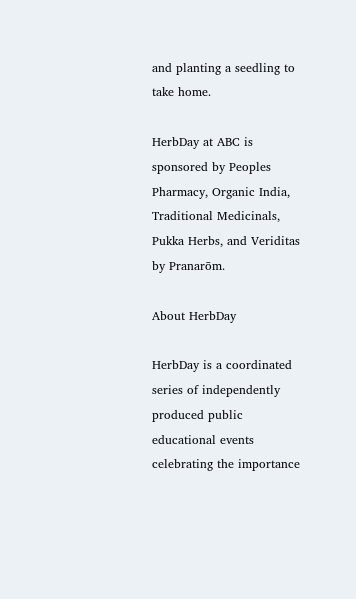and planting a seedling to take home.

HerbDay at ABC is sponsored by Peoples Pharmacy, Organic India, Traditional Medicinals, Pukka Herbs, and Veriditas by Pranarōm.

About HerbDay

HerbDay is a coordinated series of independently produced public educational events celebrating the importance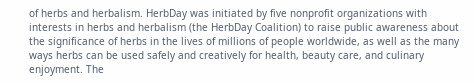of herbs and herbalism. HerbDay was initiated by five nonprofit organizations with interests in herbs and herbalism (the HerbDay Coalition) to raise public awareness about the significance of herbs in the lives of millions of people worldwide, as well as the many ways herbs can be used safely and creatively for health, beauty care, and culinary enjoyment. The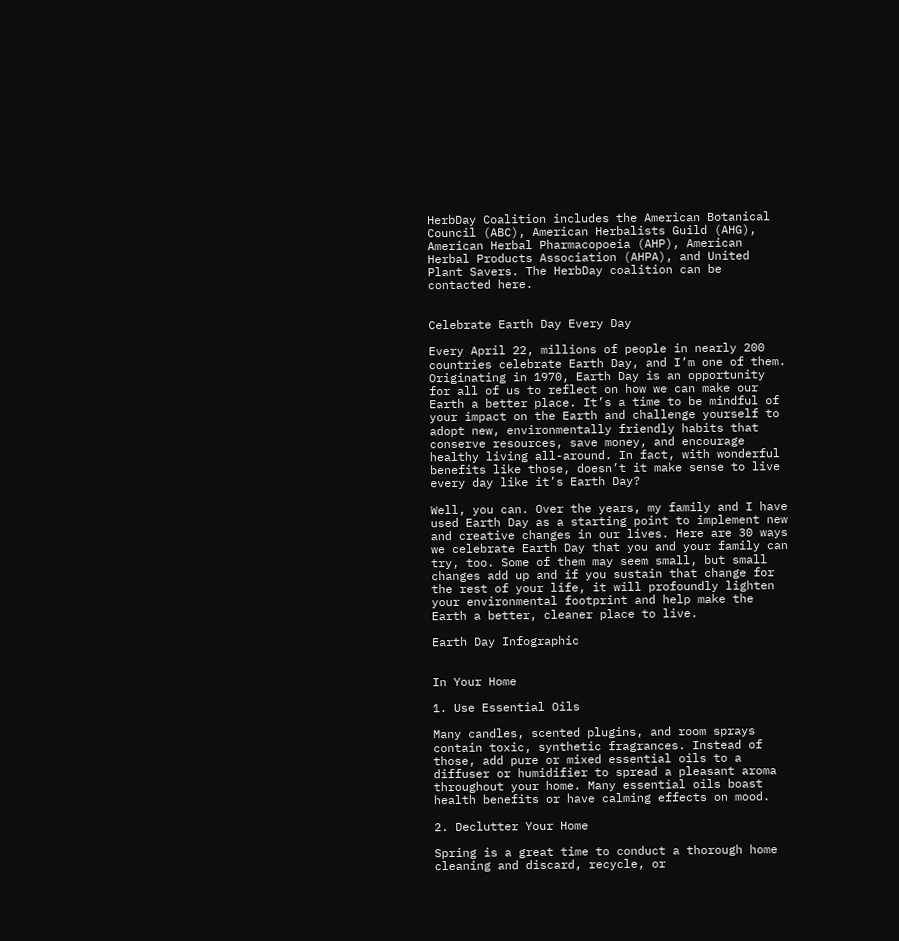HerbDay Coalition includes the American Botanical Council (ABC), American Herbalists Guild (AHG), American Herbal Pharmacopoeia (AHP), American Herbal Products Association (AHPA), and United Plant Savers. The HerbDay coalition can be contacted here.


Celebrate Earth Day Every Day

Every April 22, millions of people in nearly 200 countries celebrate Earth Day, and I’m one of them. Originating in 1970, Earth Day is an opportunity for all of us to reflect on how we can make our Earth a better place. It’s a time to be mindful of your impact on the Earth and challenge yourself to adopt new, environmentally friendly habits that conserve resources, save money, and encourage healthy living all-around. In fact, with wonderful benefits like those, doesn’t it make sense to live every day like it’s Earth Day?

Well, you can. Over the years, my family and I have used Earth Day as a starting point to implement new and creative changes in our lives. Here are 30 ways we celebrate Earth Day that you and your family can try, too. Some of them may seem small, but small changes add up and if you sustain that change for the rest of your life, it will profoundly lighten your environmental footprint and help make the Earth a better, cleaner place to live.

Earth Day Infographic


In Your Home

1. Use Essential Oils

Many candles, scented plugins, and room sprays contain toxic, synthetic fragrances. Instead of those, add pure or mixed essential oils to a diffuser or humidifier to spread a pleasant aroma throughout your home. Many essential oils boast health benefits or have calming effects on mood.

2. Declutter Your Home

Spring is a great time to conduct a thorough home cleaning and discard, recycle, or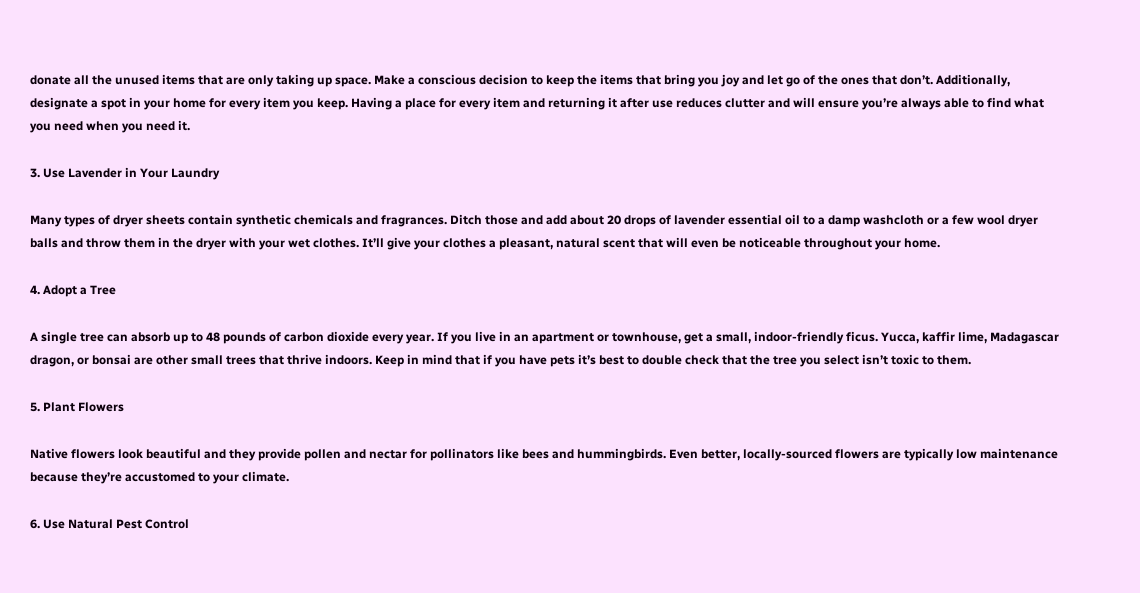donate all the unused items that are only taking up space. Make a conscious decision to keep the items that bring you joy and let go of the ones that don’t. Additionally, designate a spot in your home for every item you keep. Having a place for every item and returning it after use reduces clutter and will ensure you’re always able to find what you need when you need it.

3. Use Lavender in Your Laundry

Many types of dryer sheets contain synthetic chemicals and fragrances. Ditch those and add about 20 drops of lavender essential oil to a damp washcloth or a few wool dryer balls and throw them in the dryer with your wet clothes. It’ll give your clothes a pleasant, natural scent that will even be noticeable throughout your home.

4. Adopt a Tree

A single tree can absorb up to 48 pounds of carbon dioxide every year. If you live in an apartment or townhouse, get a small, indoor-friendly ficus. Yucca, kaffir lime, Madagascar dragon, or bonsai are other small trees that thrive indoors. Keep in mind that if you have pets it’s best to double check that the tree you select isn’t toxic to them.

5. Plant Flowers

Native flowers look beautiful and they provide pollen and nectar for pollinators like bees and hummingbirds. Even better, locally-sourced flowers are typically low maintenance because they’re accustomed to your climate.

6. Use Natural Pest Control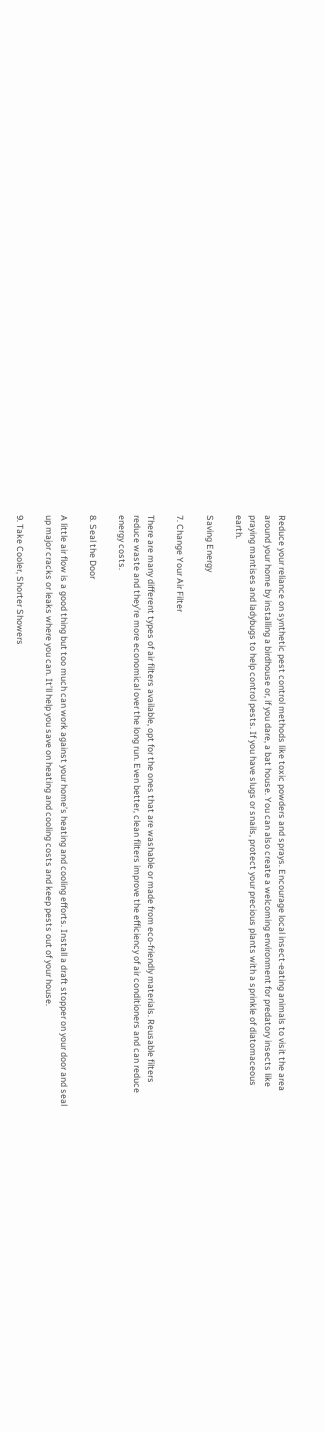Reduce your reliance on synthetic pest control methods like toxic powders and sprays. Encourage local insect-eating animals to visit the area around your home by installing a birdhouse or, if you dare, a bat house. You can also create a welcoming environment for predatory insects like praying mantises and ladybugs to help control pests. If you have slugs or snails, protect your precious plants with a sprinkle of diatomaceous earth.

Saving Energy

7. Change Your Air Filter

There are many different types of air filters available, opt for the ones that are washable or made from eco-friendly materials. Reusable filters reduce waste and they’re more economical over the long run. Even better, clean filters improve the efficiency of air conditioners and can reduce energy costs.

8. Seal the Door

A little air flow is a good thing but too much can work against your home’s heating and cooling efforts. Install a draft stopper on your door and seal up major cracks or leaks where you can. It’ll help you save on heating and cooling costs and keep pests out of your house.

9. Take Cooler, Shorter Showers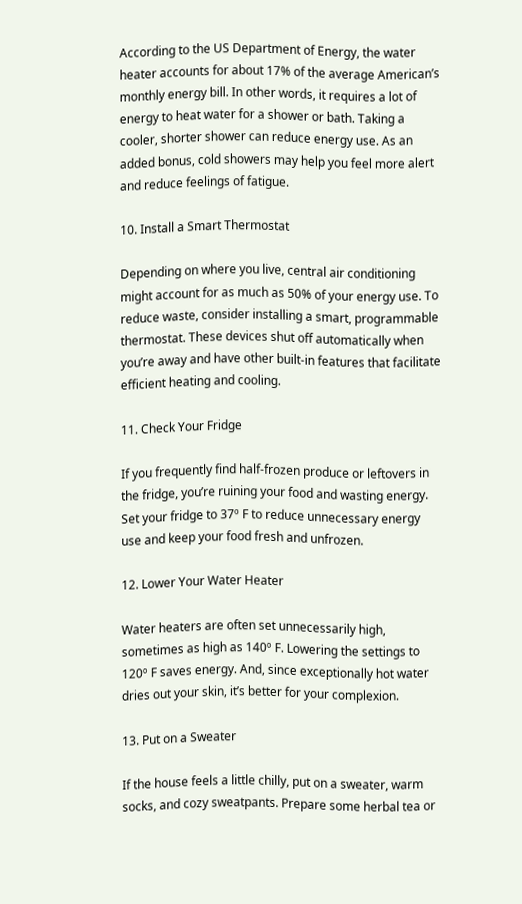According to the US Department of Energy, the water heater accounts for about 17% of the average American’s monthly energy bill. In other words, it requires a lot of energy to heat water for a shower or bath. Taking a cooler, shorter shower can reduce energy use. As an added bonus, cold showers may help you feel more alert and reduce feelings of fatigue.

10. Install a Smart Thermostat

Depending on where you live, central air conditioning might account for as much as 50% of your energy use. To reduce waste, consider installing a smart, programmable thermostat. These devices shut off automatically when you’re away and have other built-in features that facilitate efficient heating and cooling.

11. Check Your Fridge

If you frequently find half-frozen produce or leftovers in the fridge, you’re ruining your food and wasting energy. Set your fridge to 37º F to reduce unnecessary energy use and keep your food fresh and unfrozen.

12. Lower Your Water Heater

Water heaters are often set unnecessarily high, sometimes as high as 140º F. Lowering the settings to 120º F saves energy. And, since exceptionally hot water dries out your skin, it’s better for your complexion.

13. Put on a Sweater

If the house feels a little chilly, put on a sweater, warm socks, and cozy sweatpants. Prepare some herbal tea or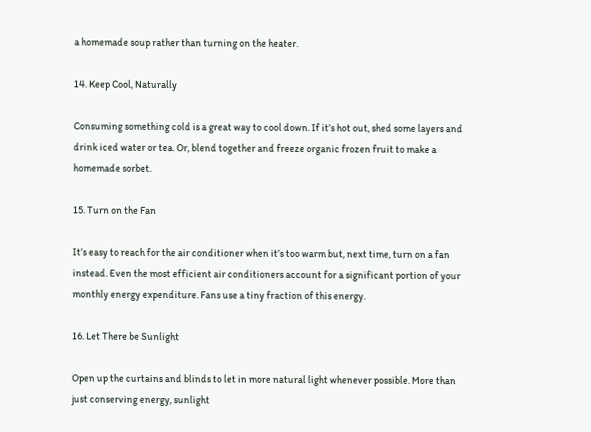a homemade soup rather than turning on the heater.

14. Keep Cool, Naturally

Consuming something cold is a great way to cool down. If it’s hot out, shed some layers and drink iced water or tea. Or, blend together and freeze organic frozen fruit to make a homemade sorbet.

15. Turn on the Fan

It’s easy to reach for the air conditioner when it’s too warm but, next time, turn on a fan instead. Even the most efficient air conditioners account for a significant portion of your monthly energy expenditure. Fans use a tiny fraction of this energy.

16. Let There be Sunlight

Open up the curtains and blinds to let in more natural light whenever possible. More than just conserving energy, sunlight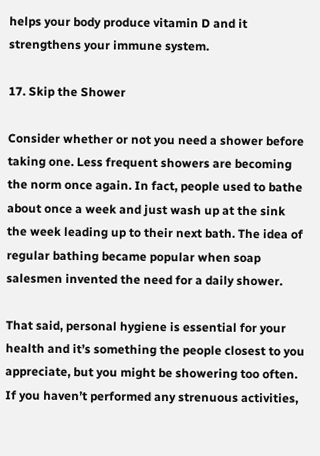helps your body produce vitamin D and it strengthens your immune system.

17. Skip the Shower

Consider whether or not you need a shower before taking one. Less frequent showers are becoming the norm once again. In fact, people used to bathe about once a week and just wash up at the sink the week leading up to their next bath. The idea of regular bathing became popular when soap salesmen invented the need for a daily shower.

That said, personal hygiene is essential for your health and it’s something the people closest to you appreciate, but you might be showering too often. If you haven’t performed any strenuous activities,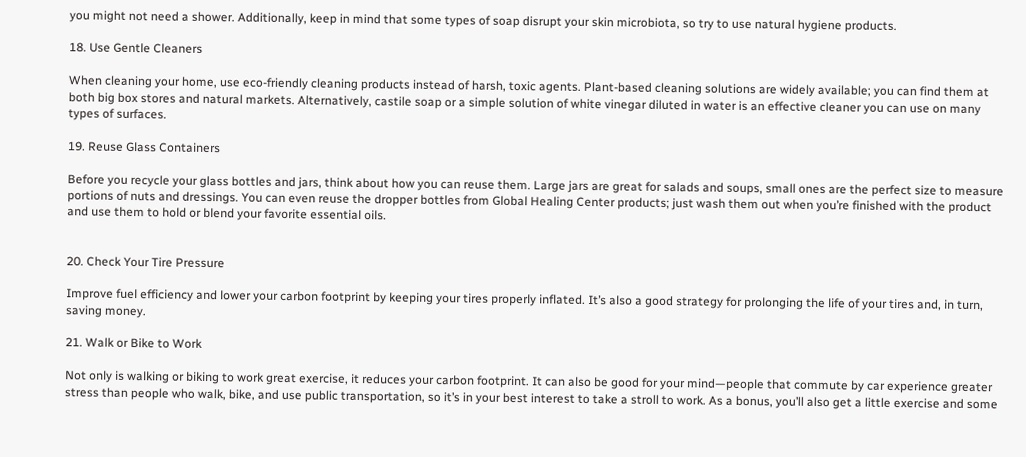you might not need a shower. Additionally, keep in mind that some types of soap disrupt your skin microbiota, so try to use natural hygiene products.

18. Use Gentle Cleaners

When cleaning your home, use eco-friendly cleaning products instead of harsh, toxic agents. Plant-based cleaning solutions are widely available; you can find them at both big box stores and natural markets. Alternatively, castile soap or a simple solution of white vinegar diluted in water is an effective cleaner you can use on many types of surfaces.

19. Reuse Glass Containers

Before you recycle your glass bottles and jars, think about how you can reuse them. Large jars are great for salads and soups, small ones are the perfect size to measure portions of nuts and dressings. You can even reuse the dropper bottles from Global Healing Center products; just wash them out when you’re finished with the product and use them to hold or blend your favorite essential oils.


20. Check Your Tire Pressure

Improve fuel efficiency and lower your carbon footprint by keeping your tires properly inflated. It’s also a good strategy for prolonging the life of your tires and, in turn, saving money.

21. Walk or Bike to Work

Not only is walking or biking to work great exercise, it reduces your carbon footprint. It can also be good for your mind—people that commute by car experience greater stress than people who walk, bike, and use public transportation, so it’s in your best interest to take a stroll to work. As a bonus, you’ll also get a little exercise and some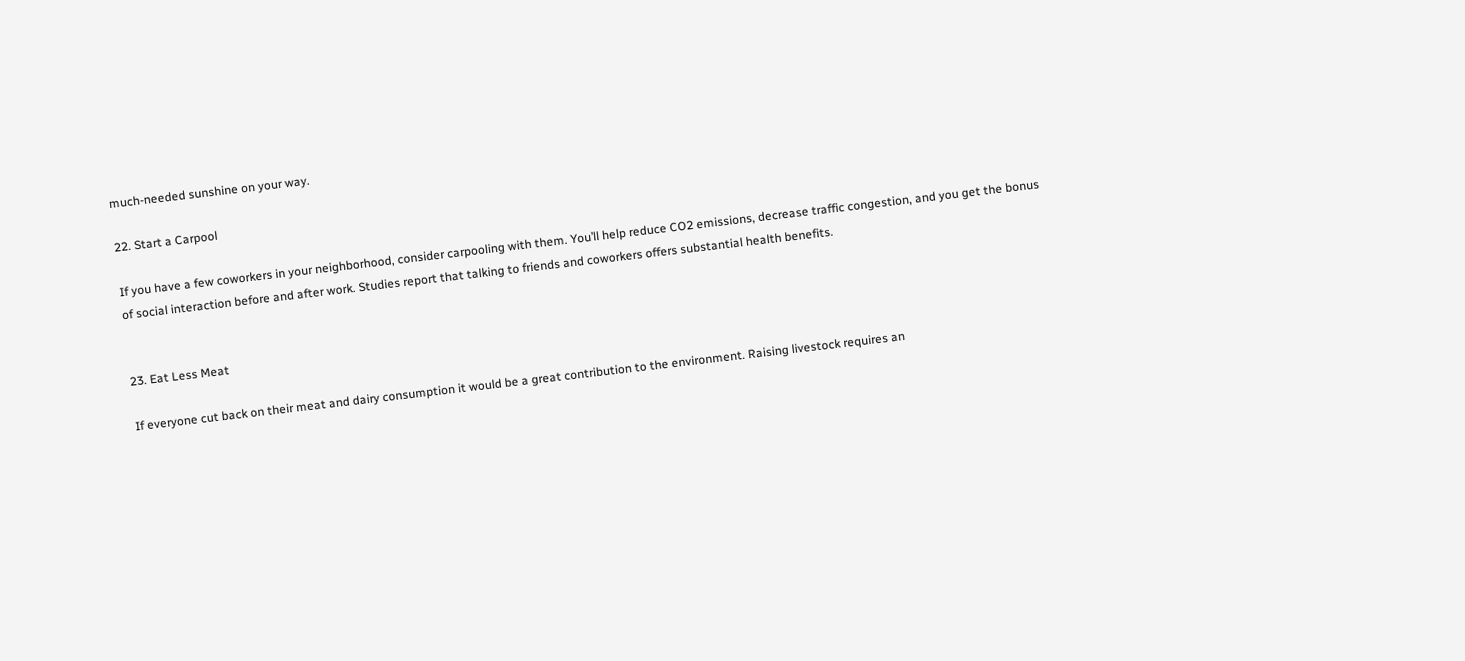much-needed sunshine on your way.

22. Start a Carpool

If you have a few coworkers in your neighborhood, consider carpooling with them. You’ll help reduce CO2 emissions, decrease traffic congestion, and you get the bonus of social interaction before and after work. Studies report that talking to friends and coworkers offers substantial health benefits.


23. Eat Less Meat

If everyone cut back on their meat and dairy consumption it would be a great contribution to the environment. Raising livestock requires an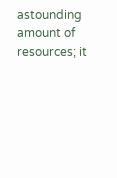astounding amount of resources; it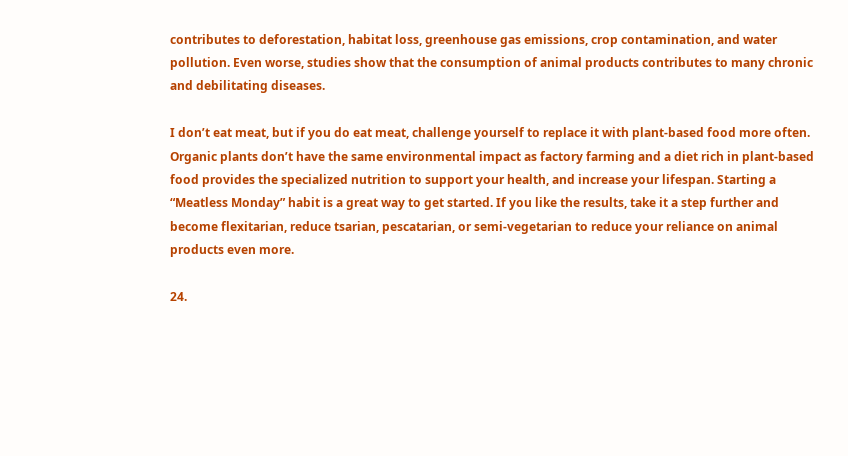contributes to deforestation, habitat loss, greenhouse gas emissions, crop contamination, and water pollution. Even worse, studies show that the consumption of animal products contributes to many chronic and debilitating diseases.

I don’t eat meat, but if you do eat meat, challenge yourself to replace it with plant-based food more often. Organic plants don’t have the same environmental impact as factory farming and a diet rich in plant-based food provides the specialized nutrition to support your health, and increase your lifespan. Starting a “Meatless Monday” habit is a great way to get started. If you like the results, take it a step further and become flexitarian, reduce tsarian, pescatarian, or semi-vegetarian to reduce your reliance on animal products even more.

24.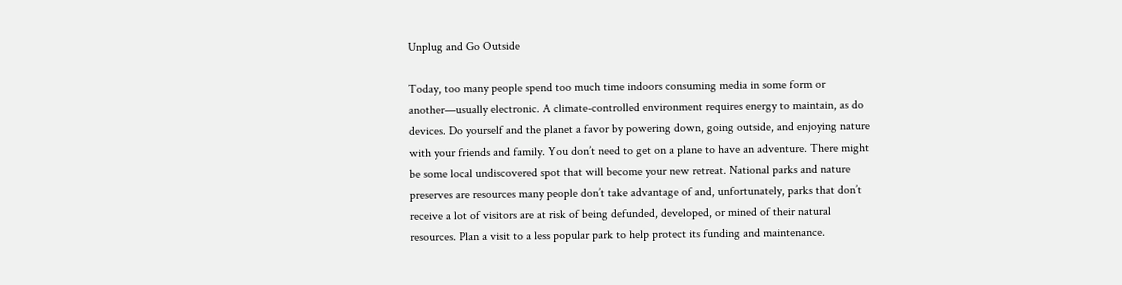Unplug and Go Outside

Today, too many people spend too much time indoors consuming media in some form or another—usually electronic. A climate-controlled environment requires energy to maintain, as do devices. Do yourself and the planet a favor by powering down, going outside, and enjoying nature with your friends and family. You don’t need to get on a plane to have an adventure. There might be some local undiscovered spot that will become your new retreat. National parks and nature preserves are resources many people don’t take advantage of and, unfortunately, parks that don’t receive a lot of visitors are at risk of being defunded, developed, or mined of their natural resources. Plan a visit to a less popular park to help protect its funding and maintenance.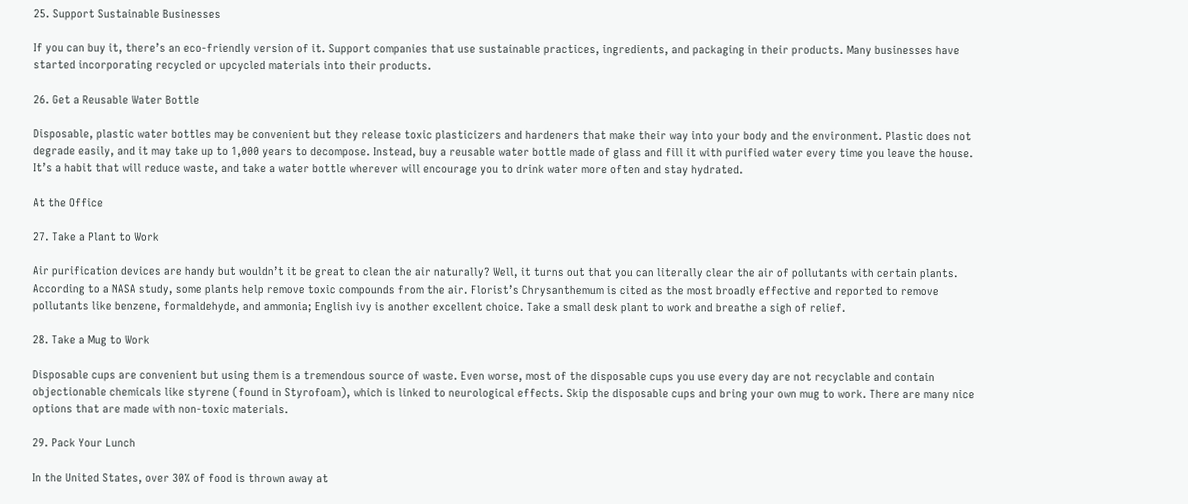25. Support Sustainable Businesses

If you can buy it, there’s an eco-friendly version of it. Support companies that use sustainable practices, ingredients, and packaging in their products. Many businesses have started incorporating recycled or upcycled materials into their products.

26. Get a Reusable Water Bottle

Disposable, plastic water bottles may be convenient but they release toxic plasticizers and hardeners that make their way into your body and the environment. Plastic does not degrade easily, and it may take up to 1,000 years to decompose. Instead, buy a reusable water bottle made of glass and fill it with purified water every time you leave the house. It’s a habit that will reduce waste, and take a water bottle wherever will encourage you to drink water more often and stay hydrated.

At the Office

27. Take a Plant to Work

Air purification devices are handy but wouldn’t it be great to clean the air naturally? Well, it turns out that you can literally clear the air of pollutants with certain plants. According to a NASA study, some plants help remove toxic compounds from the air. Florist’s Chrysanthemum is cited as the most broadly effective and reported to remove pollutants like benzene, formaldehyde, and ammonia; English ivy is another excellent choice. Take a small desk plant to work and breathe a sigh of relief.

28. Take a Mug to Work

Disposable cups are convenient but using them is a tremendous source of waste. Even worse, most of the disposable cups you use every day are not recyclable and contain objectionable chemicals like styrene (found in Styrofoam), which is linked to neurological effects. Skip the disposable cups and bring your own mug to work. There are many nice options that are made with non-toxic materials.

29. Pack Your Lunch

In the United States, over 30% of food is thrown away at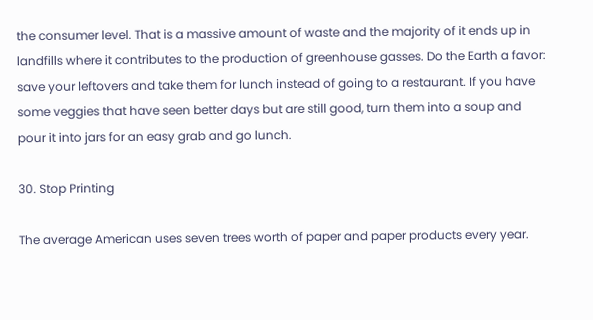the consumer level. That is a massive amount of waste and the majority of it ends up in landfills where it contributes to the production of greenhouse gasses. Do the Earth a favor: save your leftovers and take them for lunch instead of going to a restaurant. If you have some veggies that have seen better days but are still good, turn them into a soup and pour it into jars for an easy grab and go lunch.

30. Stop Printing

The average American uses seven trees worth of paper and paper products every year.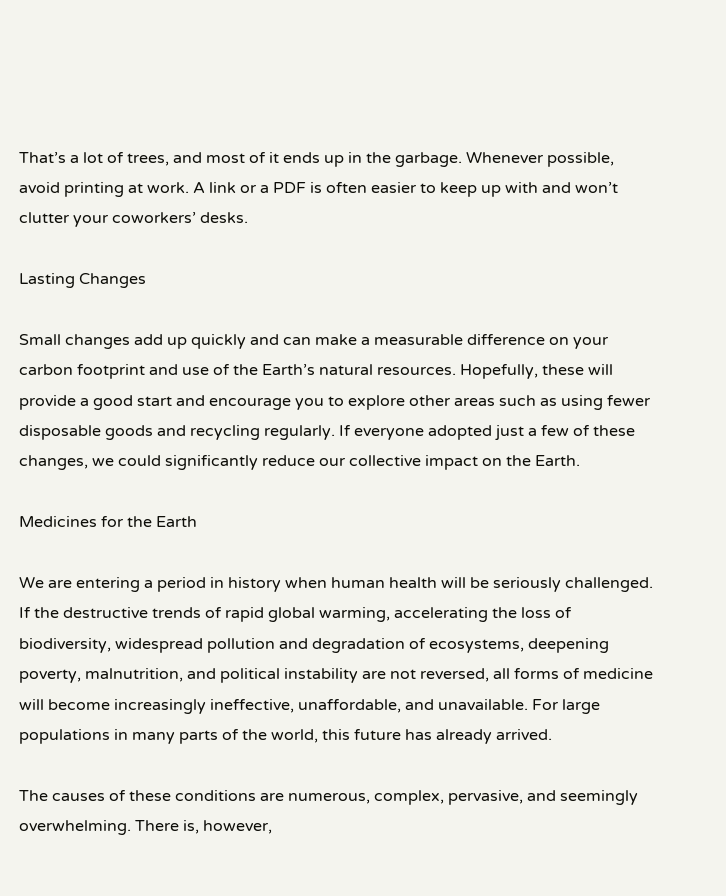That’s a lot of trees, and most of it ends up in the garbage. Whenever possible, avoid printing at work. A link or a PDF is often easier to keep up with and won’t clutter your coworkers’ desks.

Lasting Changes

Small changes add up quickly and can make a measurable difference on your carbon footprint and use of the Earth’s natural resources. Hopefully, these will provide a good start and encourage you to explore other areas such as using fewer disposable goods and recycling regularly. If everyone adopted just a few of these changes, we could significantly reduce our collective impact on the Earth.

Medicines for the Earth

We are entering a period in history when human health will be seriously challenged. If the destructive trends of rapid global warming, accelerating the loss of biodiversity, widespread pollution and degradation of ecosystems, deepening poverty, malnutrition, and political instability are not reversed, all forms of medicine will become increasingly ineffective, unaffordable, and unavailable. For large populations in many parts of the world, this future has already arrived.

The causes of these conditions are numerous, complex, pervasive, and seemingly overwhelming. There is, however,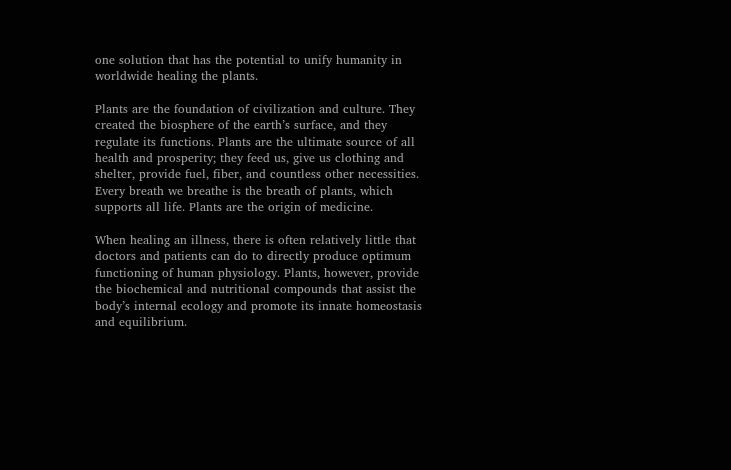one solution that has the potential to unify humanity in worldwide healing the plants.

Plants are the foundation of civilization and culture. They created the biosphere of the earth’s surface, and they regulate its functions. Plants are the ultimate source of all health and prosperity; they feed us, give us clothing and shelter, provide fuel, fiber, and countless other necessities. Every breath we breathe is the breath of plants, which supports all life. Plants are the origin of medicine.

When healing an illness, there is often relatively little that doctors and patients can do to directly produce optimum functioning of human physiology. Plants, however, provide the biochemical and nutritional compounds that assist the body’s internal ecology and promote its innate homeostasis and equilibrium.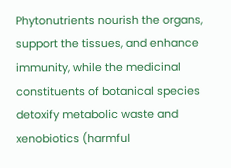Phytonutrients nourish the organs, support the tissues, and enhance immunity, while the medicinal constituents of botanical species detoxify metabolic waste and xenobiotics (harmful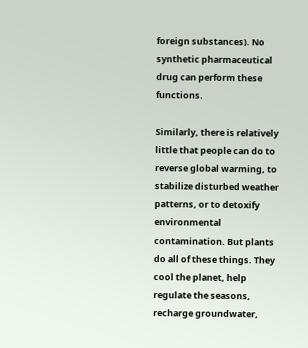foreign substances). No synthetic pharmaceutical drug can perform these functions.

Similarly, there is relatively little that people can do to reverse global warming, to stabilize disturbed weather patterns, or to detoxify environmental contamination. But plants do all of these things. They cool the planet, help regulate the seasons, recharge groundwater,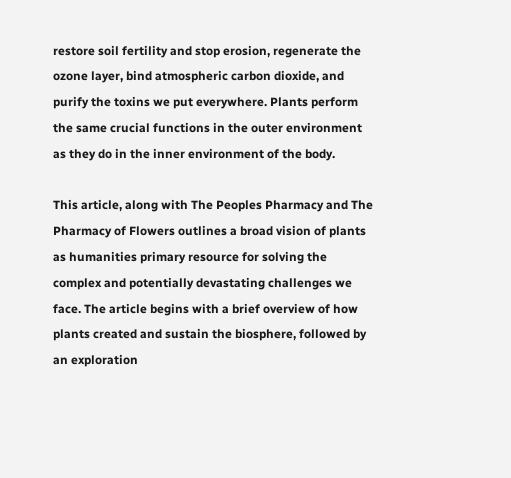restore soil fertility and stop erosion, regenerate the ozone layer, bind atmospheric carbon dioxide, and purify the toxins we put everywhere. Plants perform the same crucial functions in the outer environment as they do in the inner environment of the body.

This article, along with The Peoples Pharmacy and The Pharmacy of Flowers outlines a broad vision of plants as humanities primary resource for solving the complex and potentially devastating challenges we face. The article begins with a brief overview of how plants created and sustain the biosphere, followed by an exploration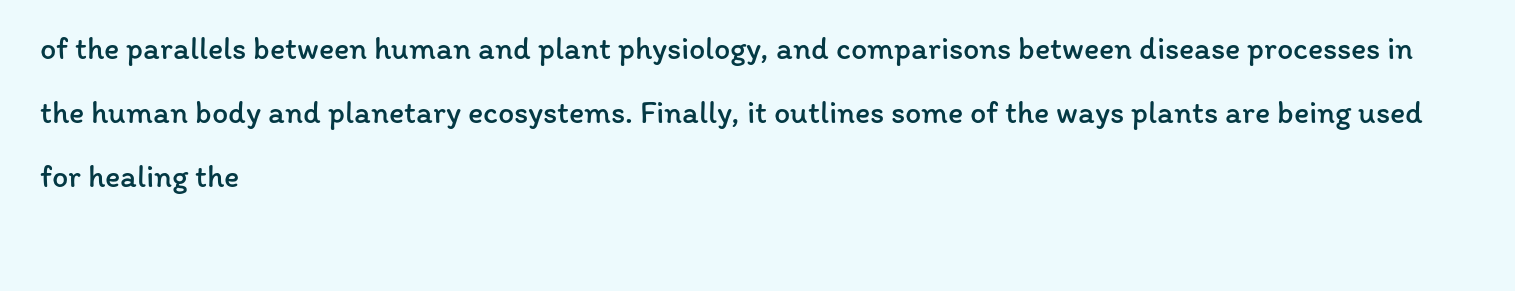of the parallels between human and plant physiology, and comparisons between disease processes in the human body and planetary ecosystems. Finally, it outlines some of the ways plants are being used for healing the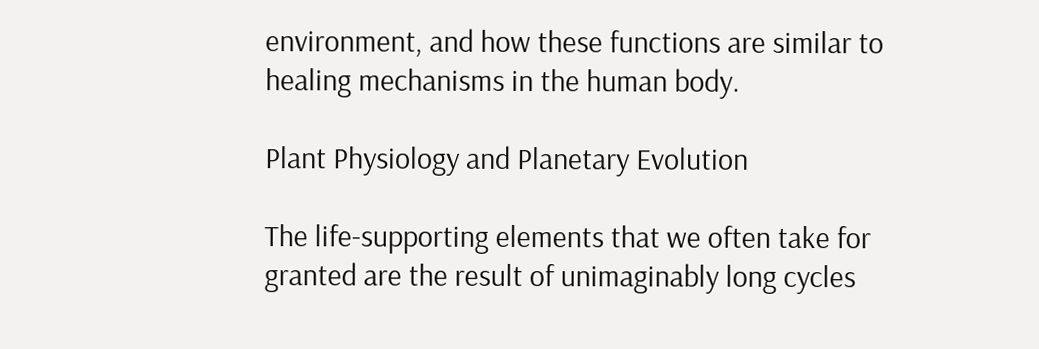environment, and how these functions are similar to healing mechanisms in the human body.

Plant Physiology and Planetary Evolution

The life-supporting elements that we often take for granted are the result of unimaginably long cycles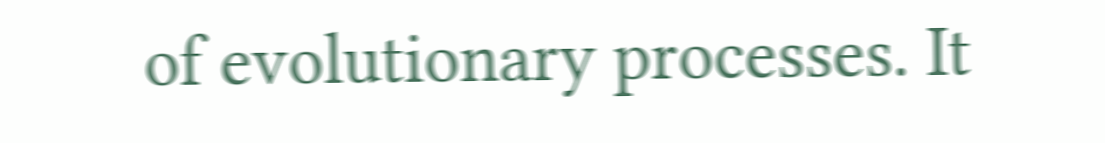of evolutionary processes. It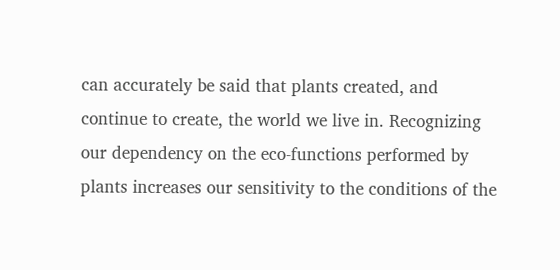can accurately be said that plants created, and continue to create, the world we live in. Recognizing our dependency on the eco-functions performed by plants increases our sensitivity to the conditions of the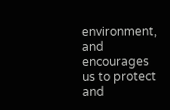environment, and encourages us to protect and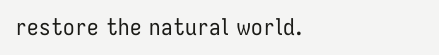restore the natural world.